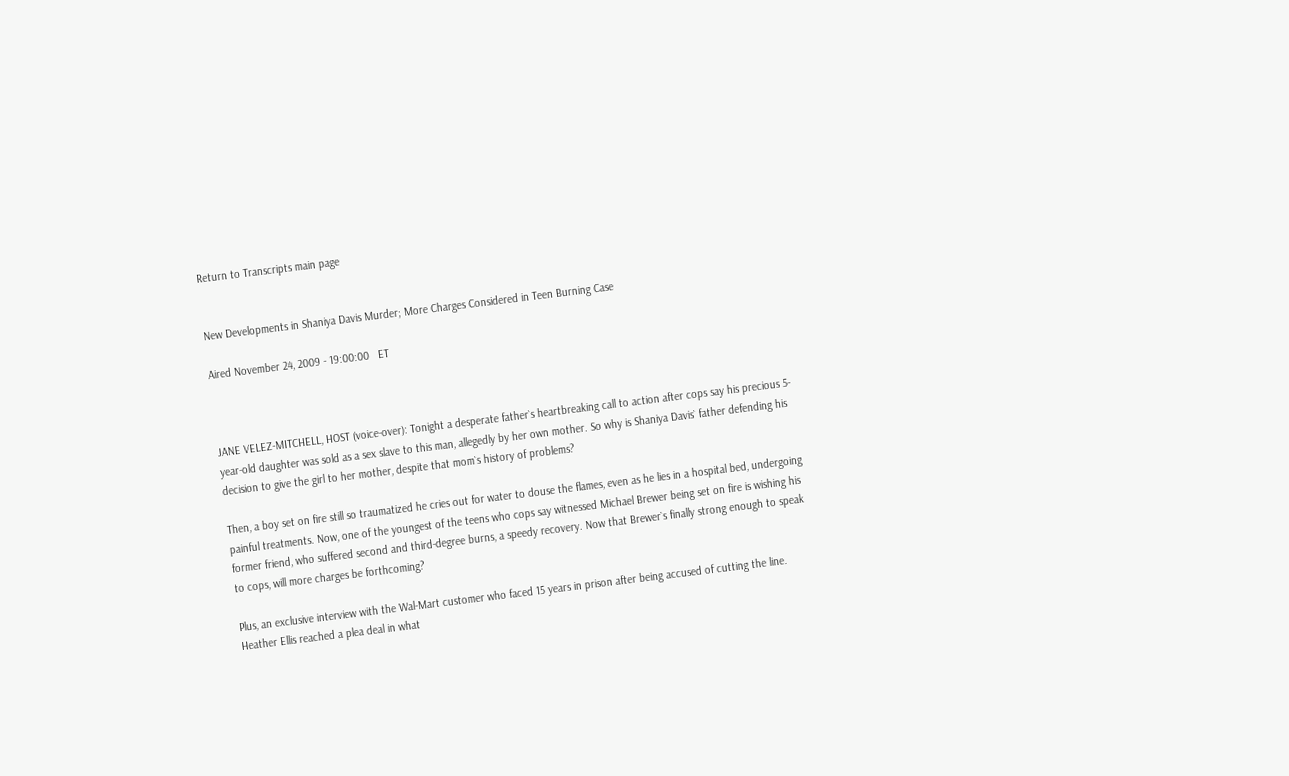Return to Transcripts main page


New Developments in Shaniya Davis Murder; More Charges Considered in Teen Burning Case

Aired November 24, 2009 - 19:00:00   ET



JANE VELEZ-MITCHELL, HOST (voice-over): Tonight a desperate father`s heartbreaking call to action after cops say his precious 5-year-old daughter was sold as a sex slave to this man, allegedly by her own mother. So why is Shaniya Davis` father defending his decision to give the girl to her mother, despite that mom`s history of problems?

Then, a boy set on fire still so traumatized he cries out for water to douse the flames, even as he lies in a hospital bed, undergoing painful treatments. Now, one of the youngest of the teens who cops say witnessed Michael Brewer being set on fire is wishing his former friend, who suffered second and third-degree burns, a speedy recovery. Now that Brewer`s finally strong enough to speak to cops, will more charges be forthcoming?

Plus, an exclusive interview with the Wal-Mart customer who faced 15 years in prison after being accused of cutting the line. Heather Ellis reached a plea deal in what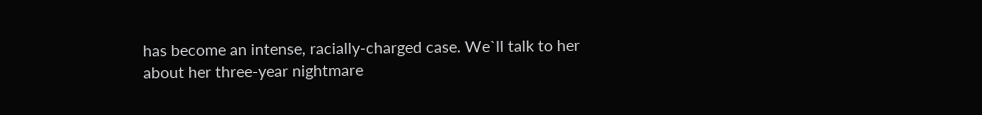has become an intense, racially-charged case. We`ll talk to her about her three-year nightmare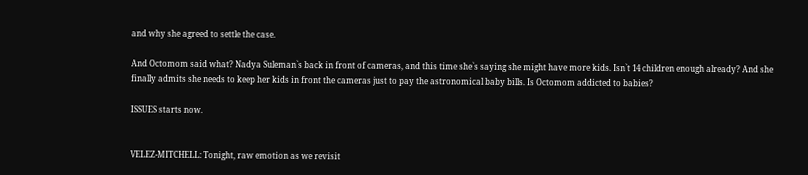and why she agreed to settle the case.

And Octomom said what? Nadya Suleman`s back in front of cameras, and this time she`s saying she might have more kids. Isn`t 14 children enough already? And she finally admits she needs to keep her kids in front the cameras just to pay the astronomical baby bills. Is Octomom addicted to babies?

ISSUES starts now.


VELEZ-MITCHELL: Tonight, raw emotion as we revisit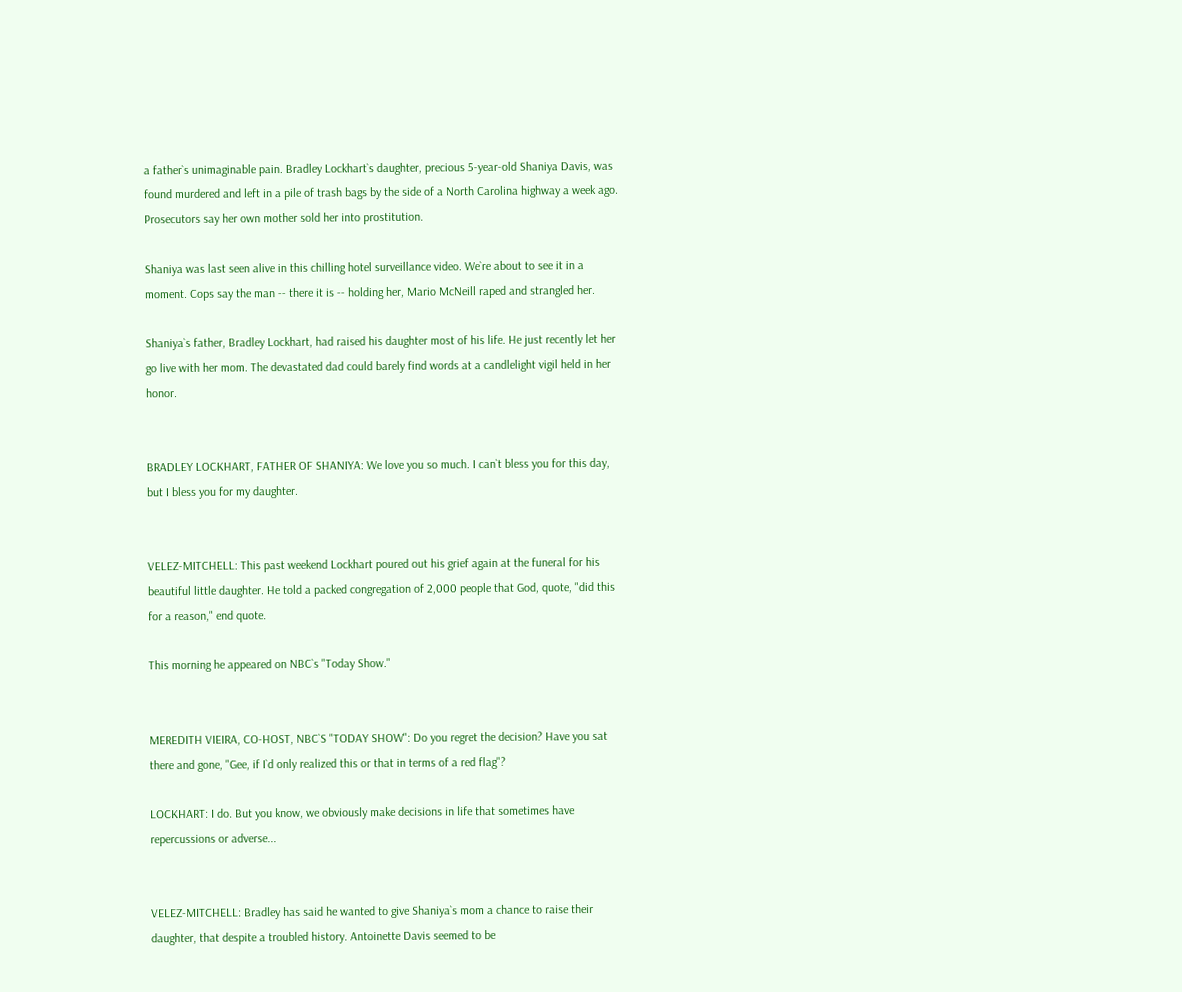a father`s unimaginable pain. Bradley Lockhart`s daughter, precious 5-year-old Shaniya Davis, was found murdered and left in a pile of trash bags by the side of a North Carolina highway a week ago. Prosecutors say her own mother sold her into prostitution.

Shaniya was last seen alive in this chilling hotel surveillance video. We`re about to see it in a moment. Cops say the man -- there it is -- holding her, Mario McNeill raped and strangled her.

Shaniya`s father, Bradley Lockhart, had raised his daughter most of his life. He just recently let her go live with her mom. The devastated dad could barely find words at a candlelight vigil held in her honor.


BRADLEY LOCKHART, FATHER OF SHANIYA: We love you so much. I can`t bless you for this day, but I bless you for my daughter.


VELEZ-MITCHELL: This past weekend Lockhart poured out his grief again at the funeral for his beautiful little daughter. He told a packed congregation of 2,000 people that God, quote, "did this for a reason," end quote.

This morning he appeared on NBC`s "Today Show."


MEREDITH VIEIRA, CO-HOST, NBC`S "TODAY SHOW": Do you regret the decision? Have you sat there and gone, "Gee, if I`d only realized this or that in terms of a red flag"?

LOCKHART: I do. But you know, we obviously make decisions in life that sometimes have repercussions or adverse...


VELEZ-MITCHELL: Bradley has said he wanted to give Shaniya`s mom a chance to raise their daughter, that despite a troubled history. Antoinette Davis seemed to be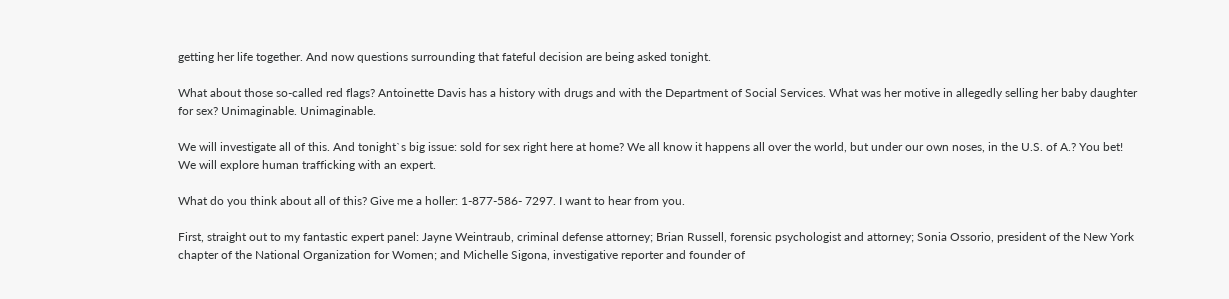getting her life together. And now questions surrounding that fateful decision are being asked tonight.

What about those so-called red flags? Antoinette Davis has a history with drugs and with the Department of Social Services. What was her motive in allegedly selling her baby daughter for sex? Unimaginable. Unimaginable.

We will investigate all of this. And tonight`s big issue: sold for sex right here at home? We all know it happens all over the world, but under our own noses, in the U.S. of A.? You bet! We will explore human trafficking with an expert.

What do you think about all of this? Give me a holler: 1-877-586- 7297. I want to hear from you.

First, straight out to my fantastic expert panel: Jayne Weintraub, criminal defense attorney; Brian Russell, forensic psychologist and attorney; Sonia Ossorio, president of the New York chapter of the National Organization for Women; and Michelle Sigona, investigative reporter and founder of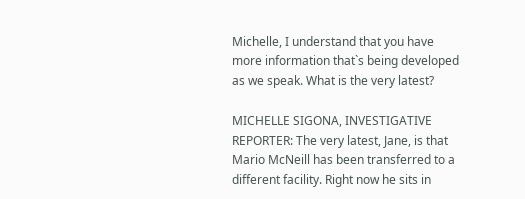Michelle, I understand that you have more information that`s being developed as we speak. What is the very latest?

MICHELLE SIGONA, INVESTIGATIVE REPORTER: The very latest, Jane, is that Mario McNeill has been transferred to a different facility. Right now he sits in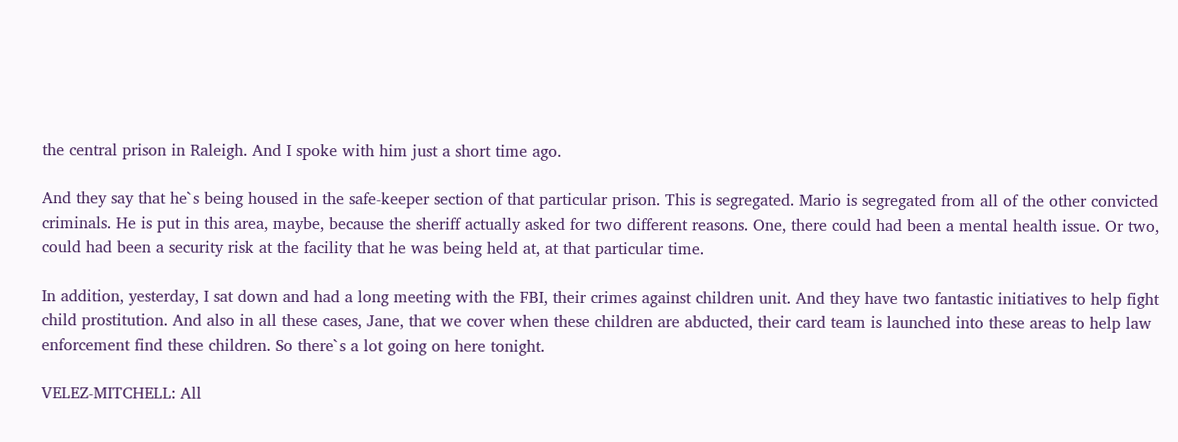the central prison in Raleigh. And I spoke with him just a short time ago.

And they say that he`s being housed in the safe-keeper section of that particular prison. This is segregated. Mario is segregated from all of the other convicted criminals. He is put in this area, maybe, because the sheriff actually asked for two different reasons. One, there could had been a mental health issue. Or two, could had been a security risk at the facility that he was being held at, at that particular time.

In addition, yesterday, I sat down and had a long meeting with the FBI, their crimes against children unit. And they have two fantastic initiatives to help fight child prostitution. And also in all these cases, Jane, that we cover when these children are abducted, their card team is launched into these areas to help law enforcement find these children. So there`s a lot going on here tonight.

VELEZ-MITCHELL: All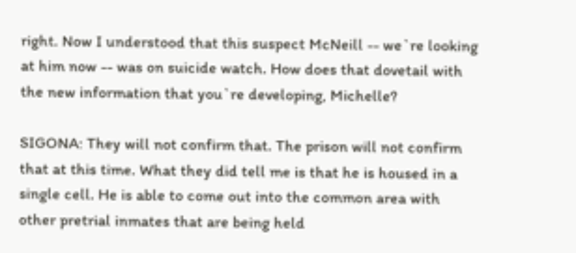right. Now I understood that this suspect McNeill -- we`re looking at him now -- was on suicide watch. How does that dovetail with the new information that you`re developing, Michelle?

SIGONA: They will not confirm that. The prison will not confirm that at this time. What they did tell me is that he is housed in a single cell. He is able to come out into the common area with other pretrial inmates that are being held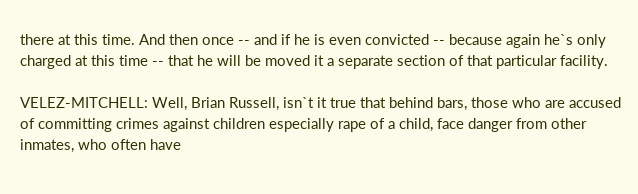there at this time. And then once -- and if he is even convicted -- because again he`s only charged at this time -- that he will be moved it a separate section of that particular facility.

VELEZ-MITCHELL: Well, Brian Russell, isn`t it true that behind bars, those who are accused of committing crimes against children especially rape of a child, face danger from other inmates, who often have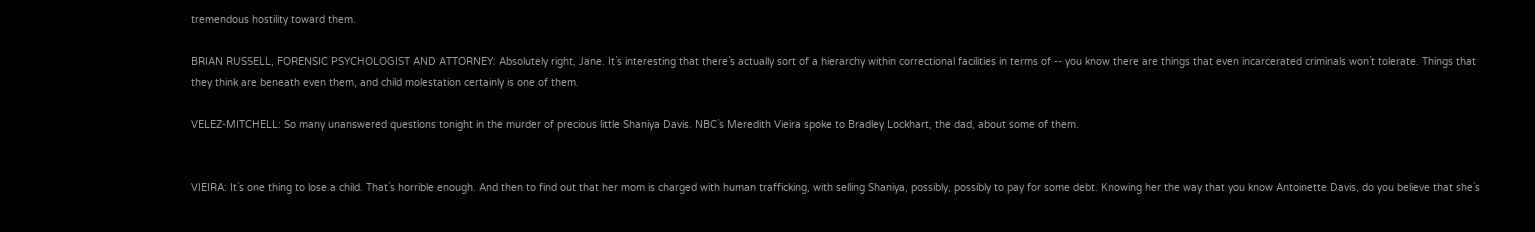tremendous hostility toward them.

BRIAN RUSSELL, FORENSIC PSYCHOLOGIST AND ATTORNEY: Absolutely right, Jane. It`s interesting that there`s actually sort of a hierarchy within correctional facilities in terms of -- you know there are things that even incarcerated criminals won`t tolerate. Things that they think are beneath even them, and child molestation certainly is one of them.

VELEZ-MITCHELL: So many unanswered questions tonight in the murder of precious little Shaniya Davis. NBC`s Meredith Vieira spoke to Bradley Lockhart, the dad, about some of them.


VIEIRA: It`s one thing to lose a child. That`s horrible enough. And then to find out that her mom is charged with human trafficking, with selling Shaniya, possibly, possibly to pay for some debt. Knowing her the way that you know Antoinette Davis, do you believe that she`s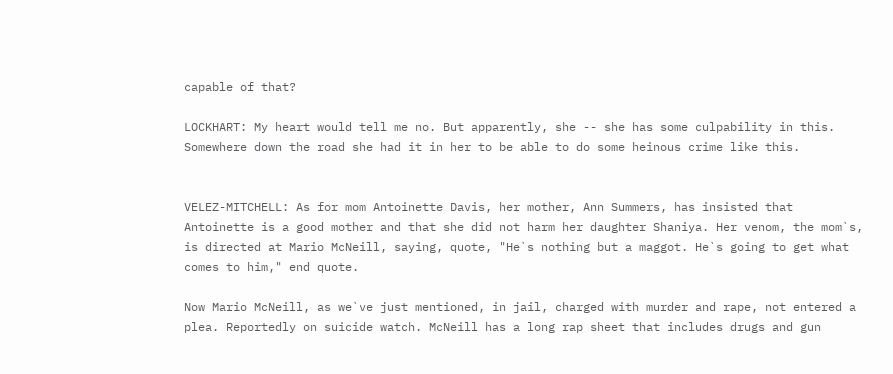capable of that?

LOCKHART: My heart would tell me no. But apparently, she -- she has some culpability in this. Somewhere down the road she had it in her to be able to do some heinous crime like this.


VELEZ-MITCHELL: As for mom Antoinette Davis, her mother, Ann Summers, has insisted that Antoinette is a good mother and that she did not harm her daughter Shaniya. Her venom, the mom`s, is directed at Mario McNeill, saying, quote, "He`s nothing but a maggot. He`s going to get what comes to him," end quote.

Now Mario McNeill, as we`ve just mentioned, in jail, charged with murder and rape, not entered a plea. Reportedly on suicide watch. McNeill has a long rap sheet that includes drugs and gun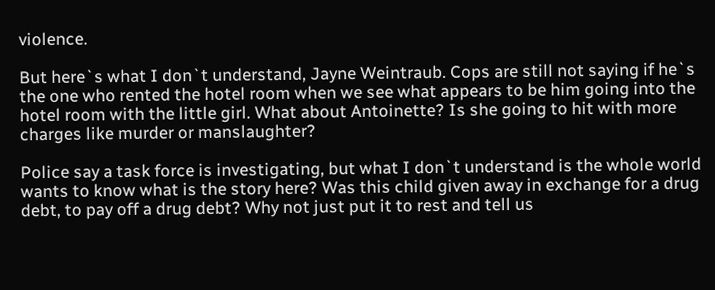violence.

But here`s what I don`t understand, Jayne Weintraub. Cops are still not saying if he`s the one who rented the hotel room when we see what appears to be him going into the hotel room with the little girl. What about Antoinette? Is she going to hit with more charges like murder or manslaughter?

Police say a task force is investigating, but what I don`t understand is the whole world wants to know what is the story here? Was this child given away in exchange for a drug debt, to pay off a drug debt? Why not just put it to rest and tell us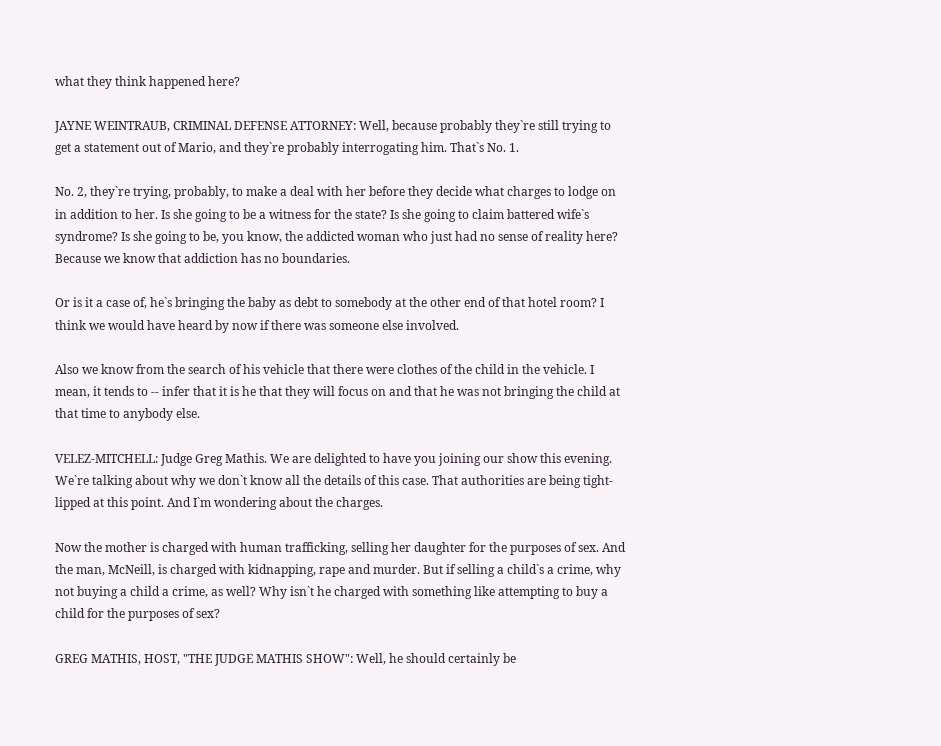what they think happened here?

JAYNE WEINTRAUB, CRIMINAL DEFENSE ATTORNEY: Well, because probably they`re still trying to get a statement out of Mario, and they`re probably interrogating him. That`s No. 1.

No. 2, they`re trying, probably, to make a deal with her before they decide what charges to lodge on in addition to her. Is she going to be a witness for the state? Is she going to claim battered wife`s syndrome? Is she going to be, you know, the addicted woman who just had no sense of reality here? Because we know that addiction has no boundaries.

Or is it a case of, he`s bringing the baby as debt to somebody at the other end of that hotel room? I think we would have heard by now if there was someone else involved.

Also we know from the search of his vehicle that there were clothes of the child in the vehicle. I mean, it tends to -- infer that it is he that they will focus on and that he was not bringing the child at that time to anybody else.

VELEZ-MITCHELL: Judge Greg Mathis. We are delighted to have you joining our show this evening. We`re talking about why we don`t know all the details of this case. That authorities are being tight-lipped at this point. And I`m wondering about the charges.

Now the mother is charged with human trafficking, selling her daughter for the purposes of sex. And the man, McNeill, is charged with kidnapping, rape and murder. But if selling a child`s a crime, why not buying a child a crime, as well? Why isn`t he charged with something like attempting to buy a child for the purposes of sex?

GREG MATHIS, HOST, "THE JUDGE MATHIS SHOW": Well, he should certainly be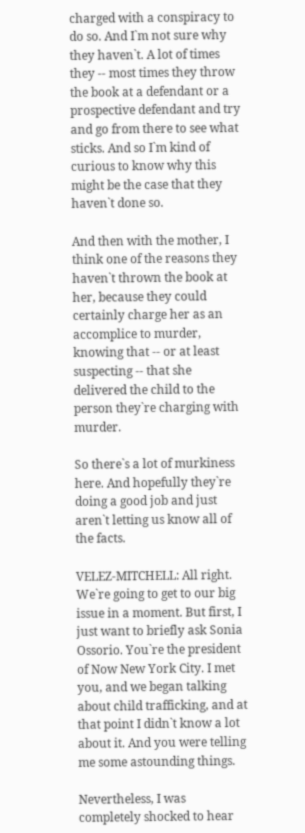charged with a conspiracy to do so. And I`m not sure why they haven`t. A lot of times they -- most times they throw the book at a defendant or a prospective defendant and try and go from there to see what sticks. And so I`m kind of curious to know why this might be the case that they haven`t done so.

And then with the mother, I think one of the reasons they haven`t thrown the book at her, because they could certainly charge her as an accomplice to murder, knowing that -- or at least suspecting -- that she delivered the child to the person they`re charging with murder.

So there`s a lot of murkiness here. And hopefully they`re doing a good job and just aren`t letting us know all of the facts.

VELEZ-MITCHELL: All right. We`re going to get to our big issue in a moment. But first, I just want to briefly ask Sonia Ossorio. You`re the president of Now New York City. I met you, and we began talking about child trafficking, and at that point I didn`t know a lot about it. And you were telling me some astounding things.

Nevertheless, I was completely shocked to hear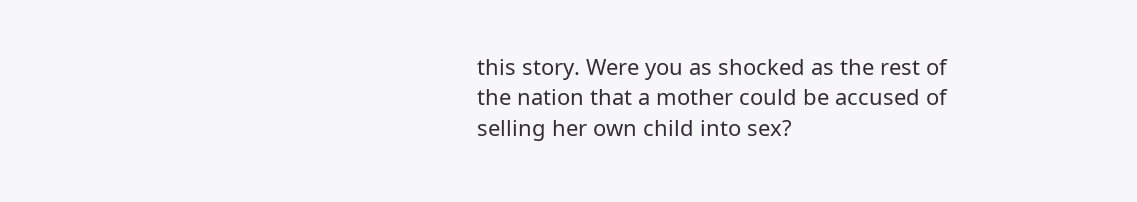this story. Were you as shocked as the rest of the nation that a mother could be accused of selling her own child into sex?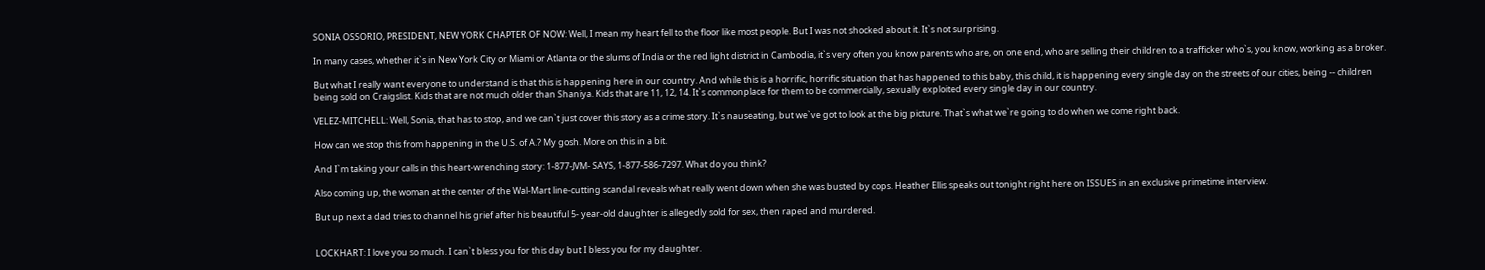SONIA OSSORIO, PRESIDENT, NEW YORK CHAPTER OF NOW: Well, I mean my heart fell to the floor like most people. But I was not shocked about it. It`s not surprising.

In many cases, whether it`s in New York City or Miami or Atlanta or the slums of India or the red light district in Cambodia, it`s very often you know parents who are, on one end, who are selling their children to a trafficker who`s, you know, working as a broker.

But what I really want everyone to understand is that this is happening here in our country. And while this is a horrific, horrific situation that has happened to this baby, this child, it is happening every single day on the streets of our cities, being -- children being sold on Craigslist. Kids that are not much older than Shaniya. Kids that are 11, 12, 14. It`s commonplace for them to be commercially, sexually exploited every single day in our country.

VELEZ-MITCHELL: Well, Sonia, that has to stop, and we can`t just cover this story as a crime story. It`s nauseating, but we`ve got to look at the big picture. That`s what we`re going to do when we come right back.

How can we stop this from happening in the U.S. of A.? My gosh. More on this in a bit.

And I`m taking your calls in this heart-wrenching story: 1-877-JVM- SAYS, 1-877-586-7297. What do you think?

Also coming up, the woman at the center of the Wal-Mart line-cutting scandal reveals what really went down when she was busted by cops. Heather Ellis speaks out tonight right here on ISSUES in an exclusive primetime interview.

But up next a dad tries to channel his grief after his beautiful 5- year-old daughter is allegedly sold for sex, then raped and murdered.


LOCKHART: I love you so much. I can`t bless you for this day but I bless you for my daughter.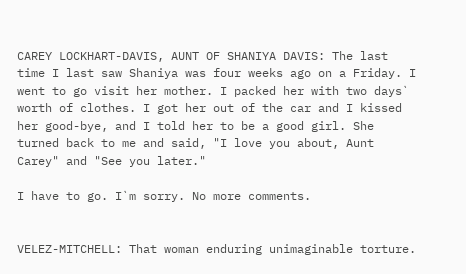CAREY LOCKHART-DAVIS, AUNT OF SHANIYA DAVIS: The last time I last saw Shaniya was four weeks ago on a Friday. I went to go visit her mother. I packed her with two days` worth of clothes. I got her out of the car and I kissed her good-bye, and I told her to be a good girl. She turned back to me and said, "I love you about, Aunt Carey" and "See you later."

I have to go. I`m sorry. No more comments.


VELEZ-MITCHELL: That woman enduring unimaginable torture.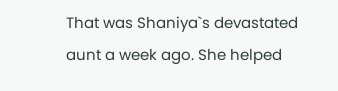That was Shaniya`s devastated aunt a week ago. She helped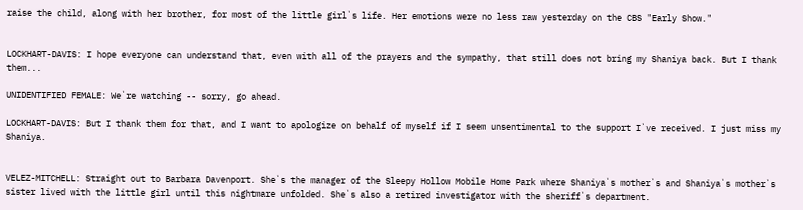raise the child, along with her brother, for most of the little girl`s life. Her emotions were no less raw yesterday on the CBS "Early Show."


LOCKHART-DAVIS: I hope everyone can understand that, even with all of the prayers and the sympathy, that still does not bring my Shaniya back. But I thank them...

UNIDENTIFIED FEMALE: We`re watching -- sorry, go ahead.

LOCKHART-DAVIS: But I thank them for that, and I want to apologize on behalf of myself if I seem unsentimental to the support I`ve received. I just miss my Shaniya.


VELEZ-MITCHELL: Straight out to Barbara Davenport. She`s the manager of the Sleepy Hollow Mobile Home Park where Shaniya`s mother`s and Shaniya`s mother`s sister lived with the little girl until this nightmare unfolded. She`s also a retired investigator with the sheriff`s department.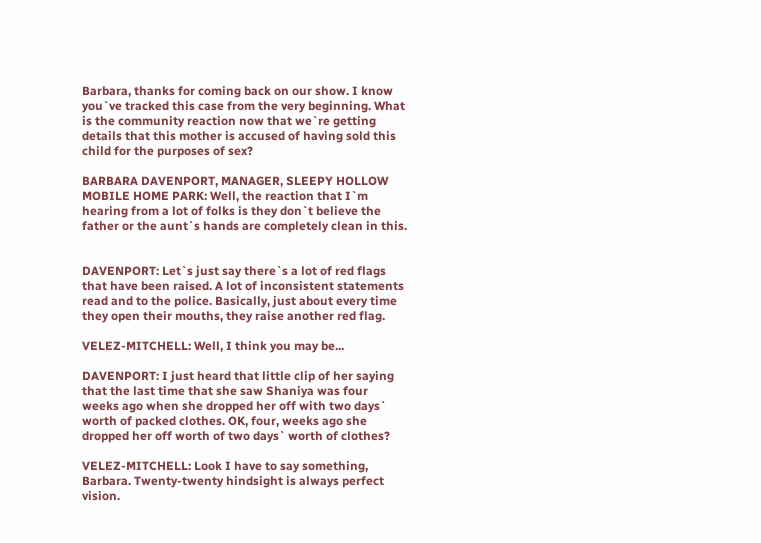Barbara, thanks for coming back on our show. I know you`ve tracked this case from the very beginning. What is the community reaction now that we`re getting details that this mother is accused of having sold this child for the purposes of sex?

BARBARA DAVENPORT, MANAGER, SLEEPY HOLLOW MOBILE HOME PARK: Well, the reaction that I`m hearing from a lot of folks is they don`t believe the father or the aunt`s hands are completely clean in this.


DAVENPORT: Let`s just say there`s a lot of red flags that have been raised. A lot of inconsistent statements read and to the police. Basically, just about every time they open their mouths, they raise another red flag.

VELEZ-MITCHELL: Well, I think you may be...

DAVENPORT: I just heard that little clip of her saying that the last time that she saw Shaniya was four weeks ago when she dropped her off with two days` worth of packed clothes. OK, four, weeks ago she dropped her off worth of two days` worth of clothes?

VELEZ-MITCHELL: Look I have to say something, Barbara. Twenty-twenty hindsight is always perfect vision.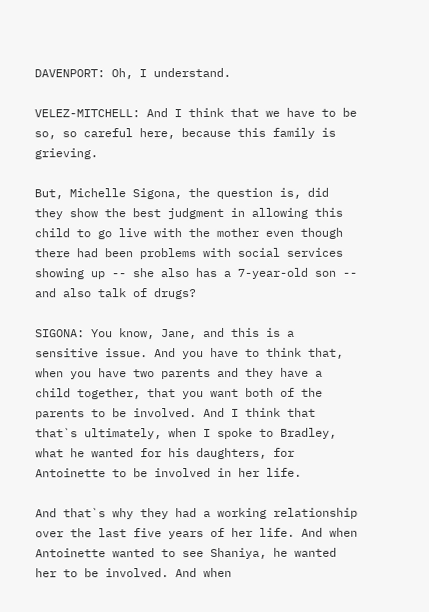DAVENPORT: Oh, I understand.

VELEZ-MITCHELL: And I think that we have to be so, so careful here, because this family is grieving.

But, Michelle Sigona, the question is, did they show the best judgment in allowing this child to go live with the mother even though there had been problems with social services showing up -- she also has a 7-year-old son -- and also talk of drugs?

SIGONA: You know, Jane, and this is a sensitive issue. And you have to think that, when you have two parents and they have a child together, that you want both of the parents to be involved. And I think that that`s ultimately, when I spoke to Bradley, what he wanted for his daughters, for Antoinette to be involved in her life.

And that`s why they had a working relationship over the last five years of her life. And when Antoinette wanted to see Shaniya, he wanted her to be involved. And when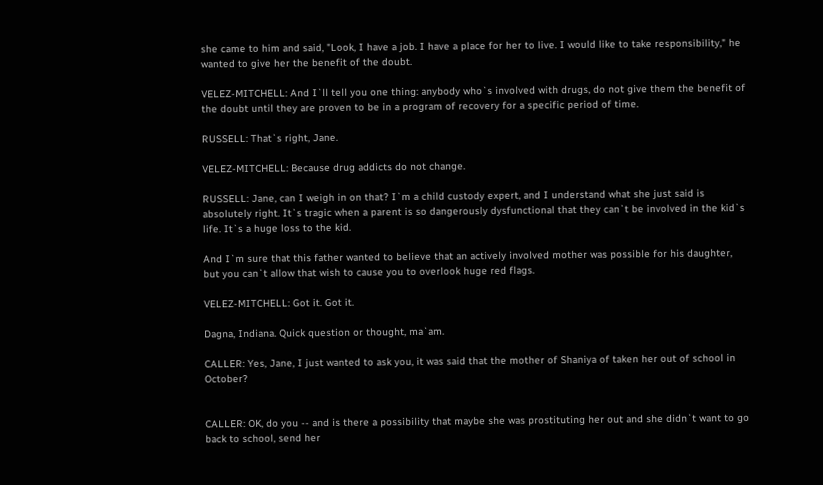she came to him and said, "Look, I have a job. I have a place for her to live. I would like to take responsibility," he wanted to give her the benefit of the doubt.

VELEZ-MITCHELL: And I`ll tell you one thing: anybody who`s involved with drugs, do not give them the benefit of the doubt until they are proven to be in a program of recovery for a specific period of time.

RUSSELL: That`s right, Jane.

VELEZ-MITCHELL: Because drug addicts do not change.

RUSSELL: Jane, can I weigh in on that? I`m a child custody expert, and I understand what she just said is absolutely right. It`s tragic when a parent is so dangerously dysfunctional that they can`t be involved in the kid`s life. It`s a huge loss to the kid.

And I`m sure that this father wanted to believe that an actively involved mother was possible for his daughter, but you can`t allow that wish to cause you to overlook huge red flags.

VELEZ-MITCHELL: Got it. Got it.

Dagna, Indiana. Quick question or thought, ma`am.

CALLER: Yes, Jane, I just wanted to ask you, it was said that the mother of Shaniya of taken her out of school in October?


CALLER: OK, do you -- and is there a possibility that maybe she was prostituting her out and she didn`t want to go back to school, send her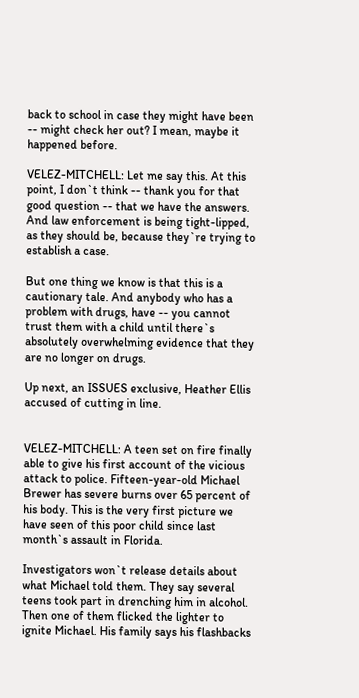back to school in case they might have been -- might check her out? I mean, maybe it happened before.

VELEZ-MITCHELL: Let me say this. At this point, I don`t think -- thank you for that good question -- that we have the answers. And law enforcement is being tight-lipped, as they should be, because they`re trying to establish a case.

But one thing we know is that this is a cautionary tale. And anybody who has a problem with drugs, have -- you cannot trust them with a child until there`s absolutely overwhelming evidence that they are no longer on drugs.

Up next, an ISSUES exclusive, Heather Ellis accused of cutting in line.


VELEZ-MITCHELL: A teen set on fire finally able to give his first account of the vicious attack to police. Fifteen-year-old Michael Brewer has severe burns over 65 percent of his body. This is the very first picture we have seen of this poor child since last month`s assault in Florida.

Investigators won`t release details about what Michael told them. They say several teens took part in drenching him in alcohol. Then one of them flicked the lighter to ignite Michael. His family says his flashbacks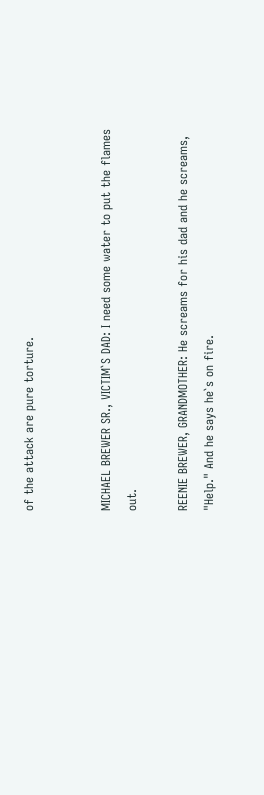of the attack are pure torture.


MICHAEL BREWER SR., VICTIM`S DAD: I need some water to put the flames out.

REENIE BREWER, GRANDMOTHER: He screams for his dad and he screams, "Help." And he says he`s on fire.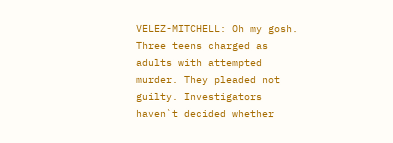VELEZ-MITCHELL: Oh my gosh. Three teens charged as adults with attempted murder. They pleaded not guilty. Investigators haven`t decided whether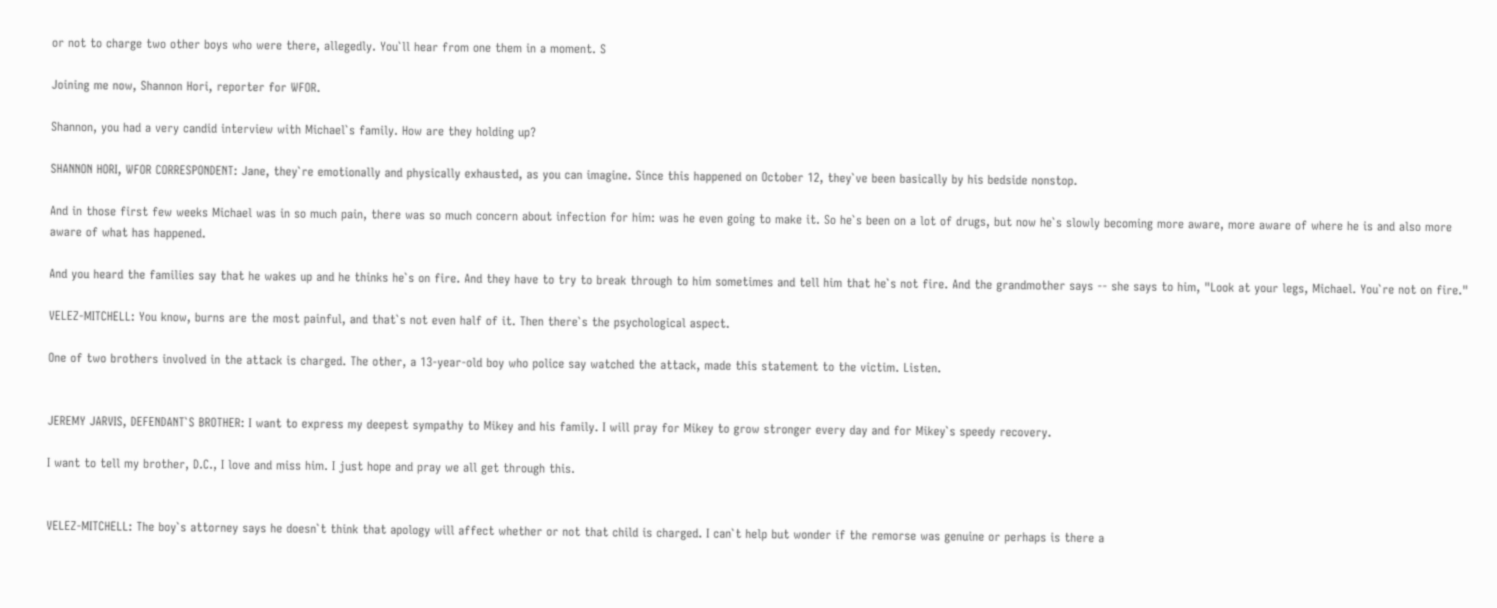or not to charge two other boys who were there, allegedly. You`ll hear from one them in a moment. S

Joining me now, Shannon Hori, reporter for WFOR.

Shannon, you had a very candid interview with Michael`s family. How are they holding up?

SHANNON HORI, WFOR CORRESPONDENT: Jane, they`re emotionally and physically exhausted, as you can imagine. Since this happened on October 12, they`ve been basically by his bedside nonstop.

And in those first few weeks Michael was in so much pain, there was so much concern about infection for him: was he even going to make it. So he`s been on a lot of drugs, but now he`s slowly becoming more aware, more aware of where he is and also more aware of what has happened.

And you heard the families say that he wakes up and he thinks he`s on fire. And they have to try to break through to him sometimes and tell him that he`s not fire. And the grandmother says -- she says to him, "Look at your legs, Michael. You`re not on fire."

VELEZ-MITCHELL: You know, burns are the most painful, and that`s not even half of it. Then there`s the psychological aspect.

One of two brothers involved in the attack is charged. The other, a 13-year-old boy who police say watched the attack, made this statement to the victim. Listen.


JEREMY JARVIS, DEFENDANT`S BROTHER: I want to express my deepest sympathy to Mikey and his family. I will pray for Mikey to grow stronger every day and for Mikey`s speedy recovery.

I want to tell my brother, D.C., I love and miss him. I just hope and pray we all get through this.


VELEZ-MITCHELL: The boy`s attorney says he doesn`t think that apology will affect whether or not that child is charged. I can`t help but wonder if the remorse was genuine or perhaps is there a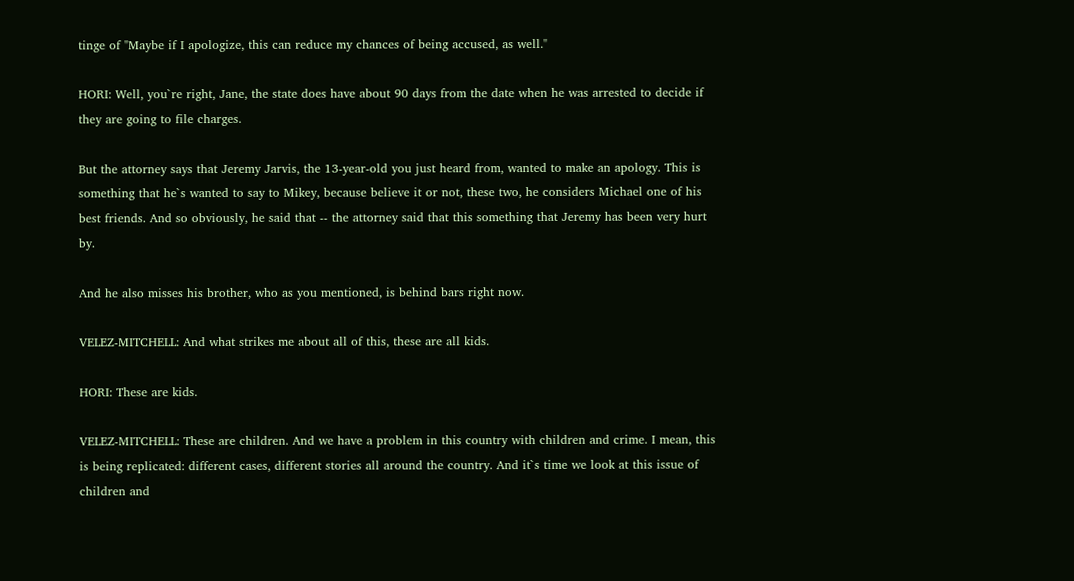tinge of "Maybe if I apologize, this can reduce my chances of being accused, as well."

HORI: Well, you`re right, Jane, the state does have about 90 days from the date when he was arrested to decide if they are going to file charges.

But the attorney says that Jeremy Jarvis, the 13-year-old you just heard from, wanted to make an apology. This is something that he`s wanted to say to Mikey, because believe it or not, these two, he considers Michael one of his best friends. And so obviously, he said that -- the attorney said that this something that Jeremy has been very hurt by.

And he also misses his brother, who as you mentioned, is behind bars right now.

VELEZ-MITCHELL: And what strikes me about all of this, these are all kids.

HORI: These are kids.

VELEZ-MITCHELL: These are children. And we have a problem in this country with children and crime. I mean, this is being replicated: different cases, different stories all around the country. And it`s time we look at this issue of children and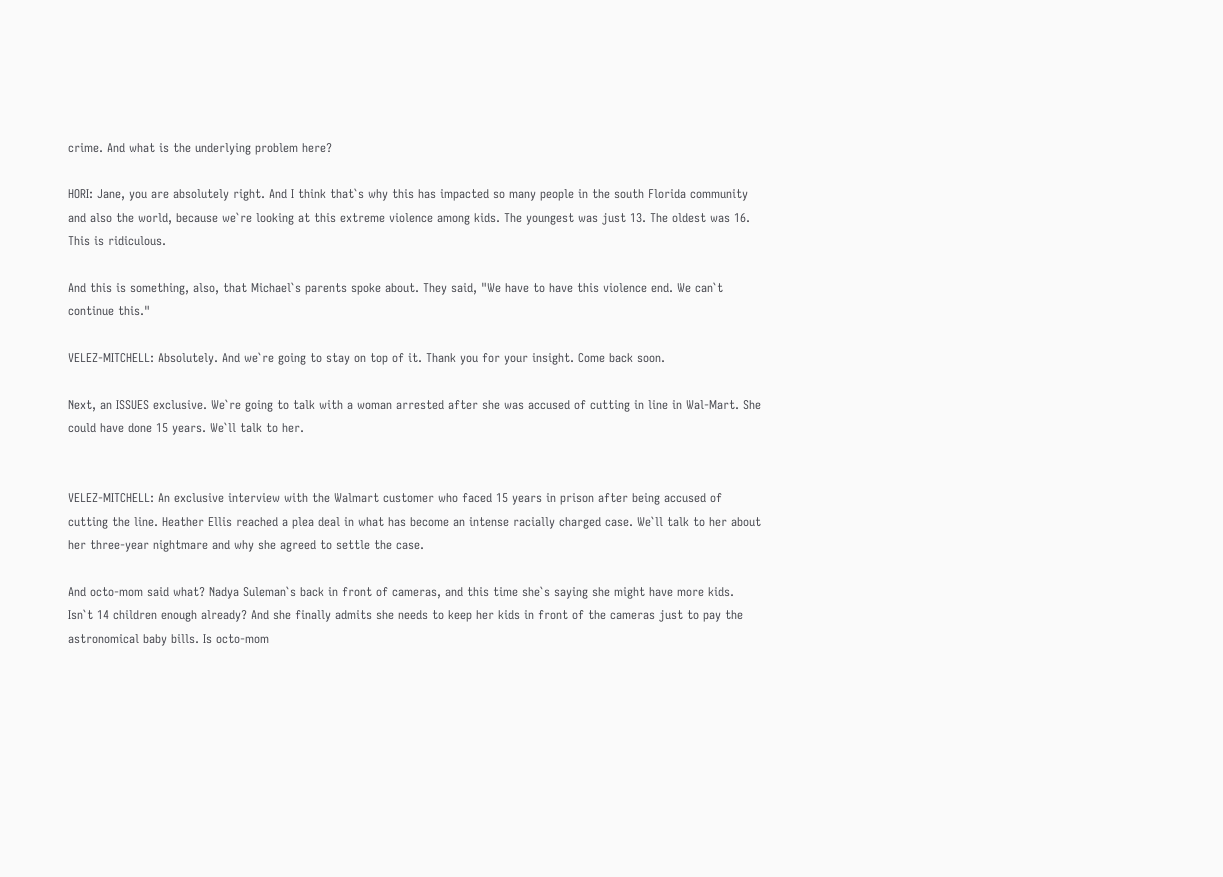crime. And what is the underlying problem here?

HORI: Jane, you are absolutely right. And I think that`s why this has impacted so many people in the south Florida community and also the world, because we`re looking at this extreme violence among kids. The youngest was just 13. The oldest was 16. This is ridiculous.

And this is something, also, that Michael`s parents spoke about. They said, "We have to have this violence end. We can`t continue this."

VELEZ-MITCHELL: Absolutely. And we`re going to stay on top of it. Thank you for your insight. Come back soon.

Next, an ISSUES exclusive. We`re going to talk with a woman arrested after she was accused of cutting in line in Wal-Mart. She could have done 15 years. We`ll talk to her.


VELEZ-MITCHELL: An exclusive interview with the Walmart customer who faced 15 years in prison after being accused of cutting the line. Heather Ellis reached a plea deal in what has become an intense racially charged case. We`ll talk to her about her three-year nightmare and why she agreed to settle the case.

And octo-mom said what? Nadya Suleman`s back in front of cameras, and this time she`s saying she might have more kids. Isn`t 14 children enough already? And she finally admits she needs to keep her kids in front of the cameras just to pay the astronomical baby bills. Is octo-mom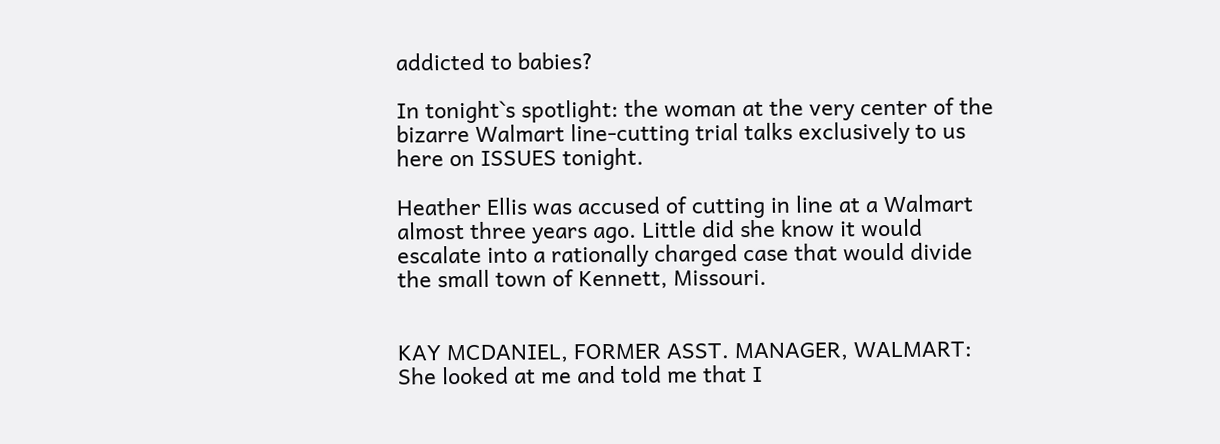addicted to babies?

In tonight`s spotlight: the woman at the very center of the bizarre Walmart line-cutting trial talks exclusively to us here on ISSUES tonight.

Heather Ellis was accused of cutting in line at a Walmart almost three years ago. Little did she know it would escalate into a rationally charged case that would divide the small town of Kennett, Missouri.


KAY MCDANIEL, FORMER ASST. MANAGER, WALMART: She looked at me and told me that I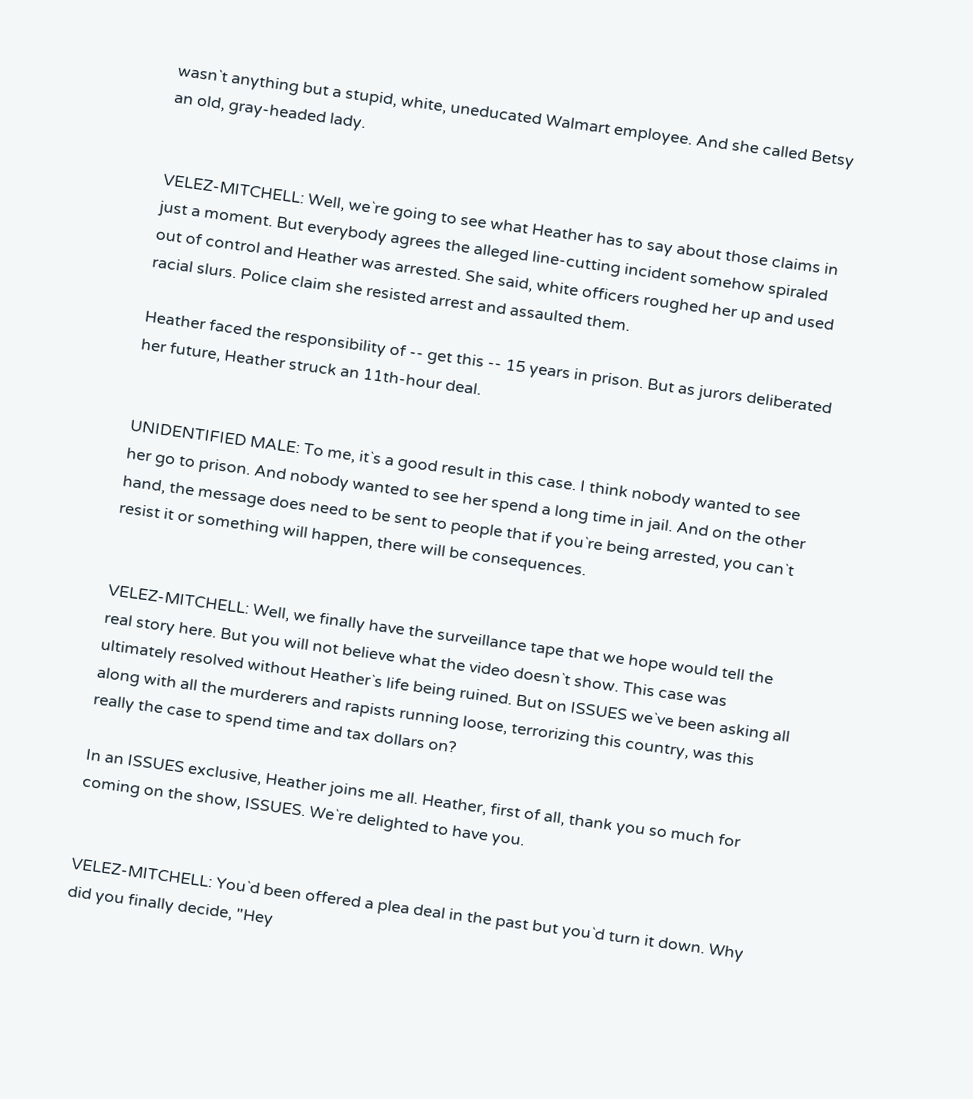wasn`t anything but a stupid, white, uneducated Walmart employee. And she called Betsy an old, gray-headed lady.


VELEZ-MITCHELL: Well, we`re going to see what Heather has to say about those claims in just a moment. But everybody agrees the alleged line-cutting incident somehow spiraled out of control and Heather was arrested. She said, white officers roughed her up and used racial slurs. Police claim she resisted arrest and assaulted them.

Heather faced the responsibility of -- get this -- 15 years in prison. But as jurors deliberated her future, Heather struck an 11th-hour deal.


UNIDENTIFIED MALE: To me, it`s a good result in this case. I think nobody wanted to see her go to prison. And nobody wanted to see her spend a long time in jail. And on the other hand, the message does need to be sent to people that if you`re being arrested, you can`t resist it or something will happen, there will be consequences.


VELEZ-MITCHELL: Well, we finally have the surveillance tape that we hope would tell the real story here. But you will not believe what the video doesn`t show. This case was ultimately resolved without Heather`s life being ruined. But on ISSUES we`ve been asking all along with all the murderers and rapists running loose, terrorizing this country, was this really the case to spend time and tax dollars on?

In an ISSUES exclusive, Heather joins me all. Heather, first of all, thank you so much for coming on the show, ISSUES. We`re delighted to have you.


VELEZ-MITCHELL: You`d been offered a plea deal in the past but you`d turn it down. Why did you finally decide, "Hey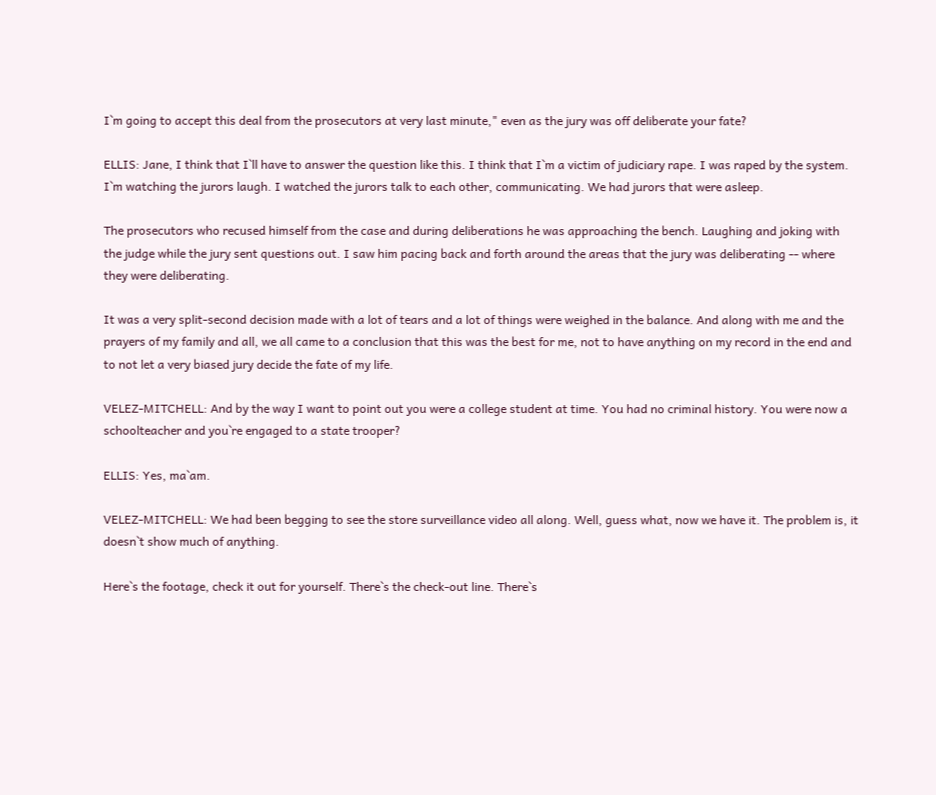I`m going to accept this deal from the prosecutors at very last minute," even as the jury was off deliberate your fate?

ELLIS: Jane, I think that I`ll have to answer the question like this. I think that I`m a victim of judiciary rape. I was raped by the system. I`m watching the jurors laugh. I watched the jurors talk to each other, communicating. We had jurors that were asleep.

The prosecutors who recused himself from the case and during deliberations he was approaching the bench. Laughing and joking with the judge while the jury sent questions out. I saw him pacing back and forth around the areas that the jury was deliberating -- where they were deliberating.

It was a very split-second decision made with a lot of tears and a lot of things were weighed in the balance. And along with me and the prayers of my family and all, we all came to a conclusion that this was the best for me, not to have anything on my record in the end and to not let a very biased jury decide the fate of my life.

VELEZ-MITCHELL: And by the way I want to point out you were a college student at time. You had no criminal history. You were now a schoolteacher and you`re engaged to a state trooper?

ELLIS: Yes, ma`am.

VELEZ-MITCHELL: We had been begging to see the store surveillance video all along. Well, guess what, now we have it. The problem is, it doesn`t show much of anything.

Here`s the footage, check it out for yourself. There`s the check-out line. There`s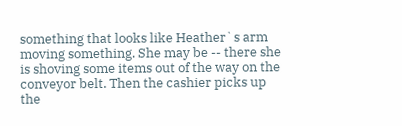something that looks like Heather`s arm moving something. She may be -- there she is shoving some items out of the way on the conveyor belt. Then the cashier picks up the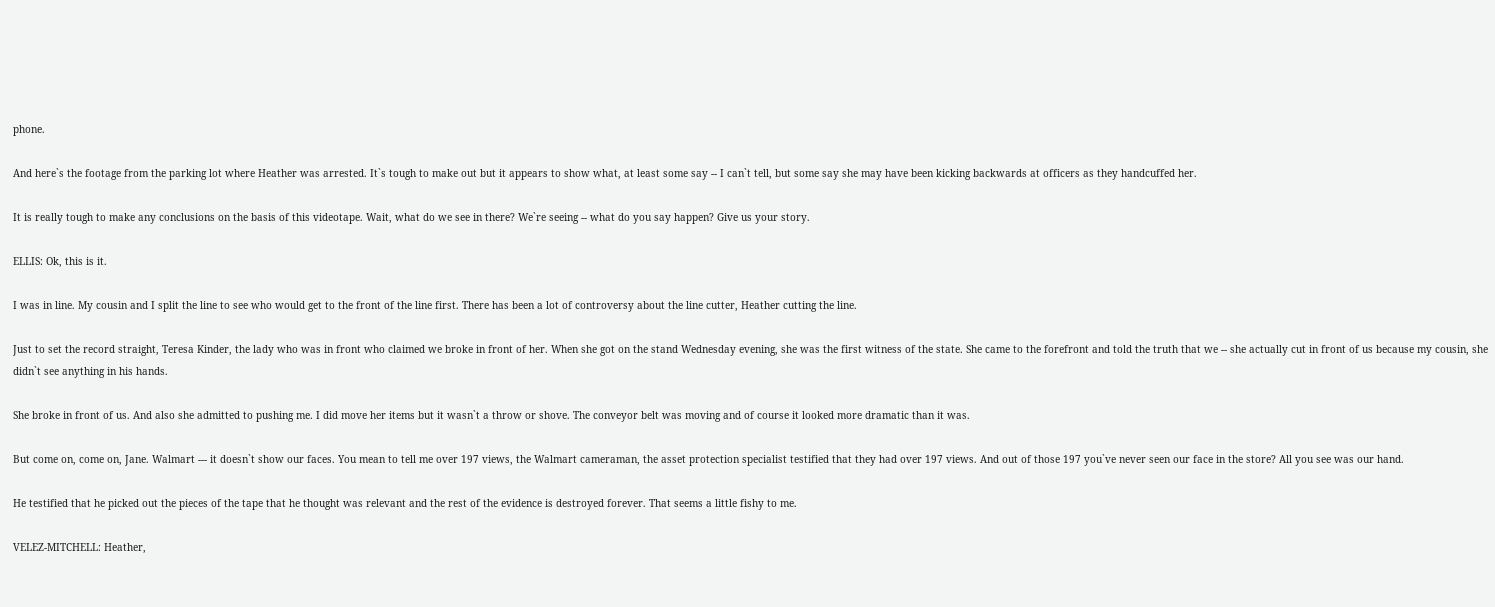phone.

And here`s the footage from the parking lot where Heather was arrested. It`s tough to make out but it appears to show what, at least some say -- I can`t tell, but some say she may have been kicking backwards at officers as they handcuffed her.

It is really tough to make any conclusions on the basis of this videotape. Wait, what do we see in there? We`re seeing -- what do you say happen? Give us your story.

ELLIS: Ok, this is it.

I was in line. My cousin and I split the line to see who would get to the front of the line first. There has been a lot of controversy about the line cutter, Heather cutting the line.

Just to set the record straight, Teresa Kinder, the lady who was in front who claimed we broke in front of her. When she got on the stand Wednesday evening, she was the first witness of the state. She came to the forefront and told the truth that we -- she actually cut in front of us because my cousin, she didn`t see anything in his hands.

She broke in front of us. And also she admitted to pushing me. I did move her items but it wasn`t a throw or shove. The conveyor belt was moving and of course it looked more dramatic than it was.

But come on, come on, Jane. Walmart --- it doesn`t show our faces. You mean to tell me over 197 views, the Walmart cameraman, the asset protection specialist testified that they had over 197 views. And out of those 197 you`ve never seen our face in the store? All you see was our hand.

He testified that he picked out the pieces of the tape that he thought was relevant and the rest of the evidence is destroyed forever. That seems a little fishy to me.

VELEZ-MITCHELL: Heather,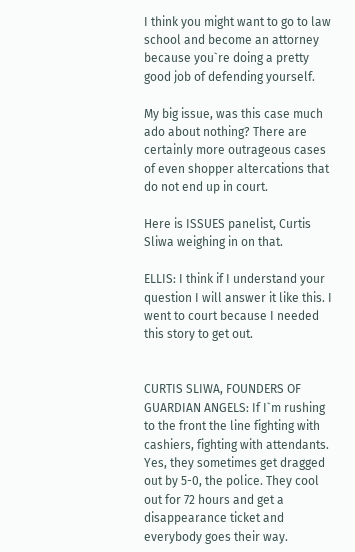I think you might want to go to law school and become an attorney because you`re doing a pretty good job of defending yourself.

My big issue, was this case much ado about nothing? There are certainly more outrageous cases of even shopper altercations that do not end up in court.

Here is ISSUES panelist, Curtis Sliwa weighing in on that.

ELLIS: I think if I understand your question I will answer it like this. I went to court because I needed this story to get out.


CURTIS SLIWA, FOUNDERS OF GUARDIAN ANGELS: If I`m rushing to the front the line fighting with cashiers, fighting with attendants. Yes, they sometimes get dragged out by 5-0, the police. They cool out for 72 hours and get a disappearance ticket and everybody goes their way.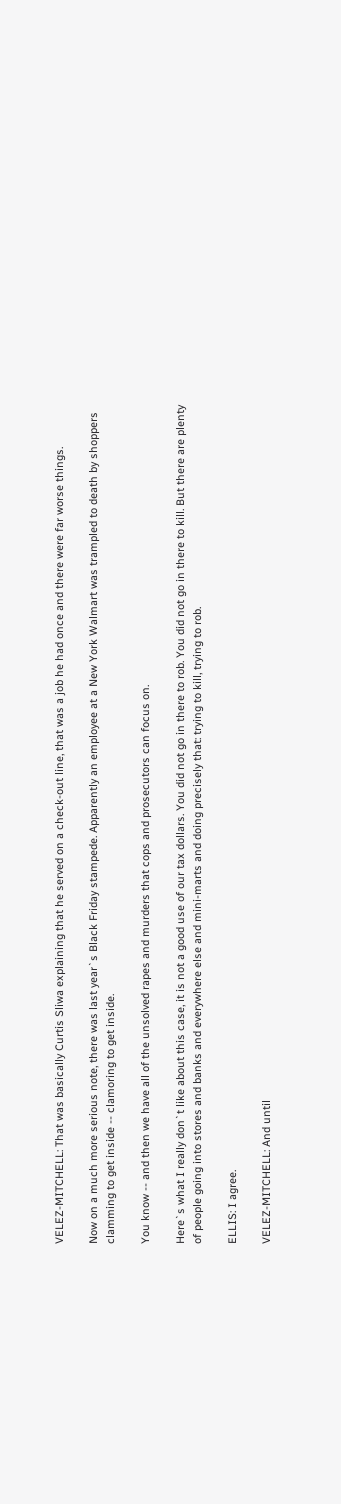VELEZ-MITCHELL: That was basically Curtis Sliwa explaining that he served on a check-out line, that was a job he had once and there were far worse things.

Now on a much more serious note, there was last year`s Black Friday stampede. Apparently an employee at a New York Walmart was trampled to death by shoppers clamming to get inside -- clamoring to get inside.

You know -- and then we have all of the unsolved rapes and murders that cops and prosecutors can focus on.

Here`s what I really don`t like about this case, it is not a good use of our tax dollars. You did not go in there to rob. You did not go in there to kill. But there are plenty of people going into stores and banks and everywhere else and mini-marts and doing precisely that: trying to kill, trying to rob.

ELLIS: I agree.

VELEZ-MITCHELL: And until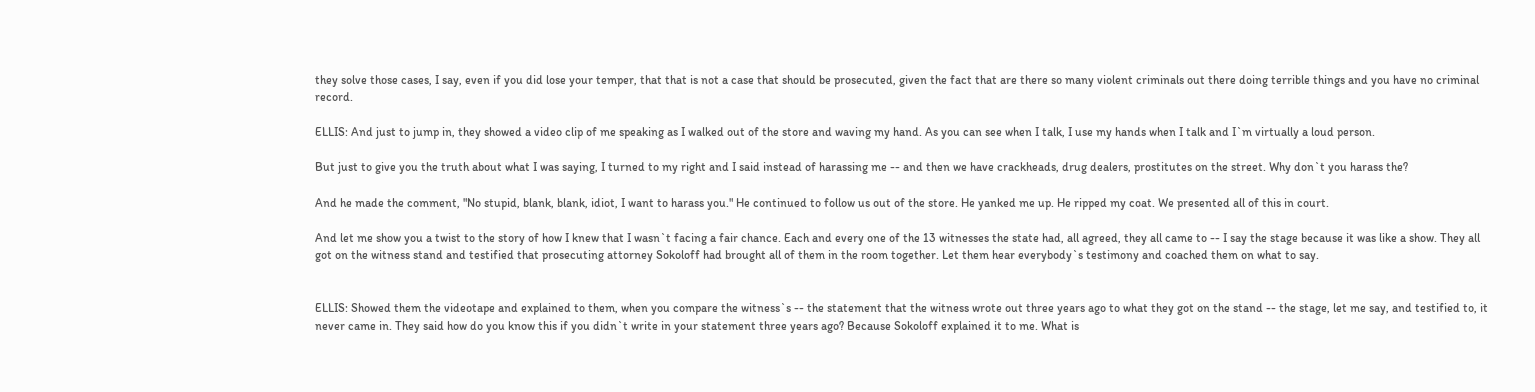they solve those cases, I say, even if you did lose your temper, that that is not a case that should be prosecuted, given the fact that are there so many violent criminals out there doing terrible things and you have no criminal record.

ELLIS: And just to jump in, they showed a video clip of me speaking as I walked out of the store and waving my hand. As you can see when I talk, I use my hands when I talk and I`m virtually a loud person.

But just to give you the truth about what I was saying, I turned to my right and I said instead of harassing me -- and then we have crackheads, drug dealers, prostitutes on the street. Why don`t you harass the?

And he made the comment, "No stupid, blank, blank, idiot, I want to harass you." He continued to follow us out of the store. He yanked me up. He ripped my coat. We presented all of this in court.

And let me show you a twist to the story of how I knew that I wasn`t facing a fair chance. Each and every one of the 13 witnesses the state had, all agreed, they all came to -- I say the stage because it was like a show. They all got on the witness stand and testified that prosecuting attorney Sokoloff had brought all of them in the room together. Let them hear everybody`s testimony and coached them on what to say.


ELLIS: Showed them the videotape and explained to them, when you compare the witness`s -- the statement that the witness wrote out three years ago to what they got on the stand -- the stage, let me say, and testified to, it never came in. They said how do you know this if you didn`t write in your statement three years ago? Because Sokoloff explained it to me. What is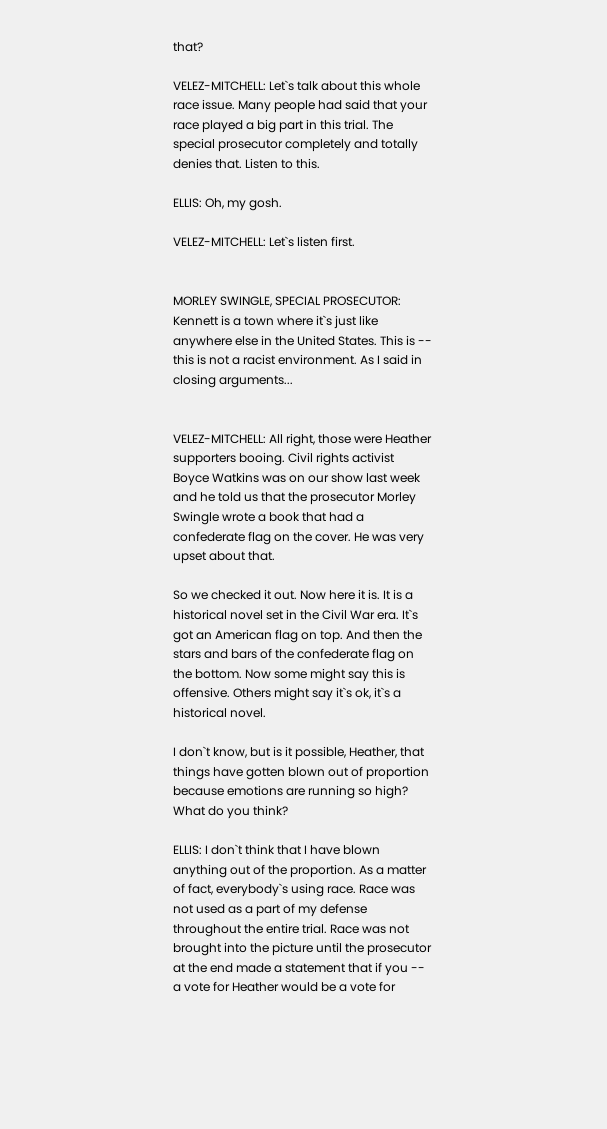that?

VELEZ-MITCHELL: Let`s talk about this whole race issue. Many people had said that your race played a big part in this trial. The special prosecutor completely and totally denies that. Listen to this.

ELLIS: Oh, my gosh.

VELEZ-MITCHELL: Let`s listen first.


MORLEY SWINGLE, SPECIAL PROSECUTOR: Kennett is a town where it`s just like anywhere else in the United States. This is -- this is not a racist environment. As I said in closing arguments...


VELEZ-MITCHELL: All right, those were Heather supporters booing. Civil rights activist Boyce Watkins was on our show last week and he told us that the prosecutor Morley Swingle wrote a book that had a confederate flag on the cover. He was very upset about that.

So we checked it out. Now here it is. It is a historical novel set in the Civil War era. It`s got an American flag on top. And then the stars and bars of the confederate flag on the bottom. Now some might say this is offensive. Others might say it`s ok, it`s a historical novel.

I don`t know, but is it possible, Heather, that things have gotten blown out of proportion because emotions are running so high? What do you think?

ELLIS: I don`t think that I have blown anything out of the proportion. As a matter of fact, everybody`s using race. Race was not used as a part of my defense throughout the entire trial. Race was not brought into the picture until the prosecutor at the end made a statement that if you -- a vote for Heather would be a vote for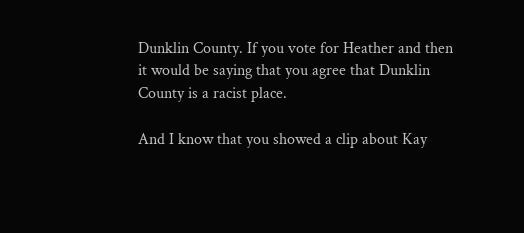Dunklin County. If you vote for Heather and then it would be saying that you agree that Dunklin County is a racist place.

And I know that you showed a clip about Kay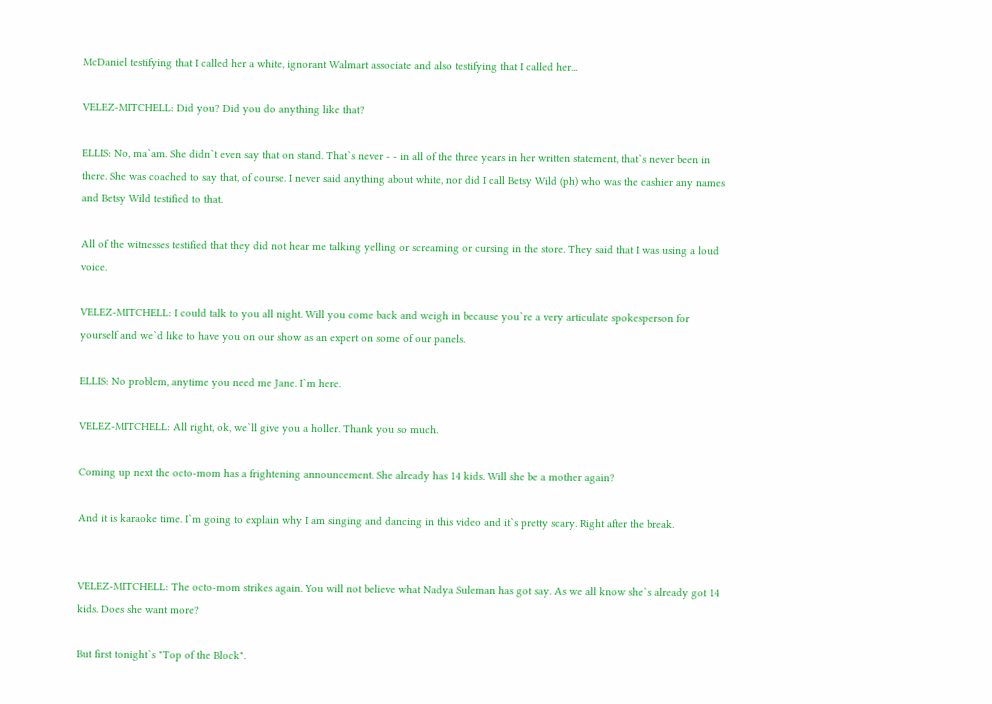McDaniel testifying that I called her a white, ignorant Walmart associate and also testifying that I called her...

VELEZ-MITCHELL: Did you? Did you do anything like that?

ELLIS: No, ma`am. She didn`t even say that on stand. That`s never - - in all of the three years in her written statement, that`s never been in there. She was coached to say that, of course. I never said anything about white, nor did I call Betsy Wild (ph) who was the cashier any names and Betsy Wild testified to that.

All of the witnesses testified that they did not hear me talking yelling or screaming or cursing in the store. They said that I was using a loud voice.

VELEZ-MITCHELL: I could talk to you all night. Will you come back and weigh in because you`re a very articulate spokesperson for yourself and we`d like to have you on our show as an expert on some of our panels.

ELLIS: No problem, anytime you need me Jane. I`m here.

VELEZ-MITCHELL: All right, ok, we`ll give you a holler. Thank you so much.

Coming up next the octo-mom has a frightening announcement. She already has 14 kids. Will she be a mother again?

And it is karaoke time. I`m going to explain why I am singing and dancing in this video and it`s pretty scary. Right after the break.


VELEZ-MITCHELL: The octo-mom strikes again. You will not believe what Nadya Suleman has got say. As we all know she`s already got 14 kids. Does she want more?

But first tonight`s "Top of the Block".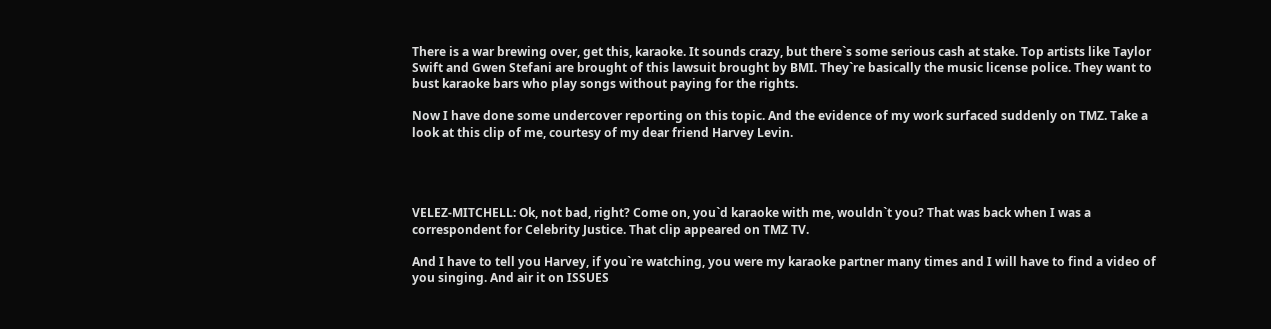There is a war brewing over, get this, karaoke. It sounds crazy, but there`s some serious cash at stake. Top artists like Taylor Swift and Gwen Stefani are brought of this lawsuit brought by BMI. They`re basically the music license police. They want to bust karaoke bars who play songs without paying for the rights.

Now I have done some undercover reporting on this topic. And the evidence of my work surfaced suddenly on TMZ. Take a look at this clip of me, courtesy of my dear friend Harvey Levin.




VELEZ-MITCHELL: Ok, not bad, right? Come on, you`d karaoke with me, wouldn`t you? That was back when I was a correspondent for Celebrity Justice. That clip appeared on TMZ TV.

And I have to tell you Harvey, if you`re watching, you were my karaoke partner many times and I will have to find a video of you singing. And air it on ISSUES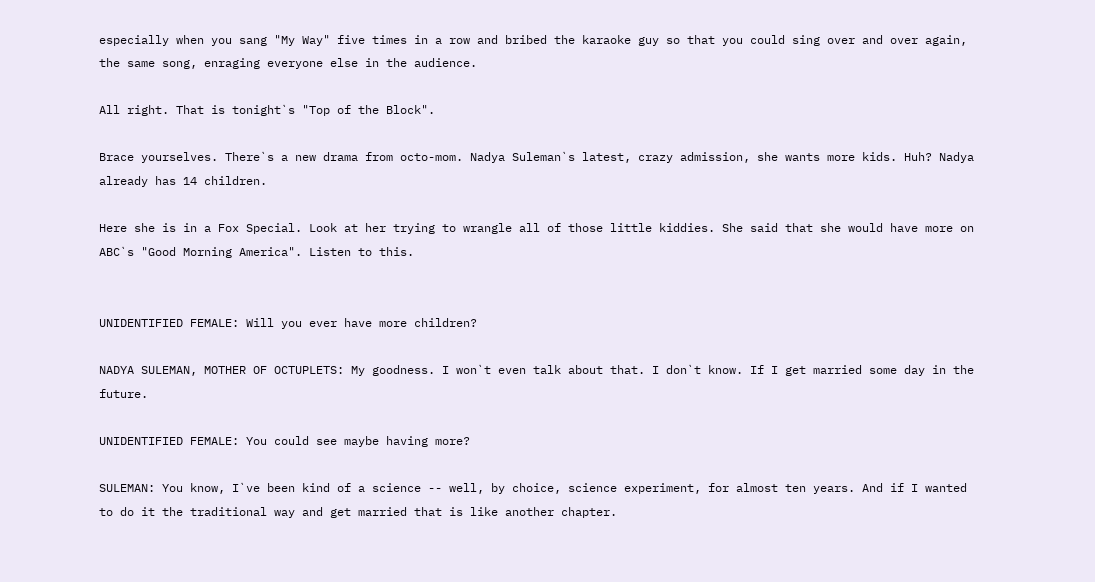especially when you sang "My Way" five times in a row and bribed the karaoke guy so that you could sing over and over again, the same song, enraging everyone else in the audience.

All right. That is tonight`s "Top of the Block".

Brace yourselves. There`s a new drama from octo-mom. Nadya Suleman`s latest, crazy admission, she wants more kids. Huh? Nadya already has 14 children.

Here she is in a Fox Special. Look at her trying to wrangle all of those little kiddies. She said that she would have more on ABC`s "Good Morning America". Listen to this.


UNIDENTIFIED FEMALE: Will you ever have more children?

NADYA SULEMAN, MOTHER OF OCTUPLETS: My goodness. I won`t even talk about that. I don`t know. If I get married some day in the future.

UNIDENTIFIED FEMALE: You could see maybe having more?

SULEMAN: You know, I`ve been kind of a science -- well, by choice, science experiment, for almost ten years. And if I wanted to do it the traditional way and get married that is like another chapter.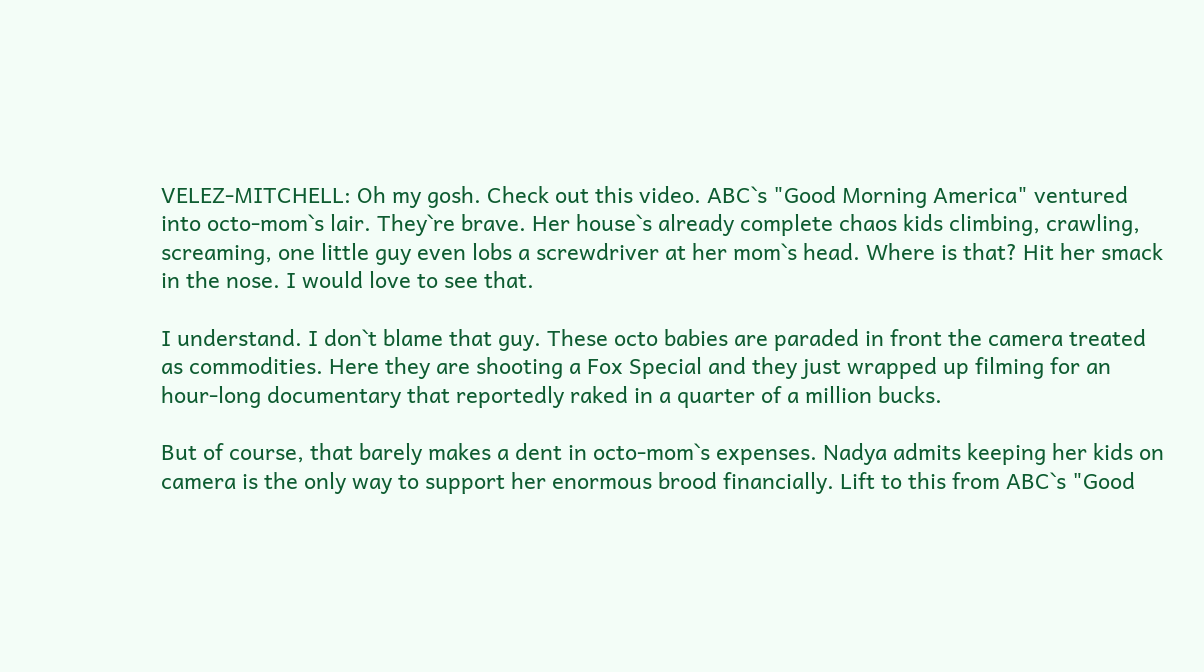VELEZ-MITCHELL: Oh my gosh. Check out this video. ABC`s "Good Morning America" ventured into octo-mom`s lair. They`re brave. Her house`s already complete chaos kids climbing, crawling, screaming, one little guy even lobs a screwdriver at her mom`s head. Where is that? Hit her smack in the nose. I would love to see that.

I understand. I don`t blame that guy. These octo babies are paraded in front the camera treated as commodities. Here they are shooting a Fox Special and they just wrapped up filming for an hour-long documentary that reportedly raked in a quarter of a million bucks.

But of course, that barely makes a dent in octo-mom`s expenses. Nadya admits keeping her kids on camera is the only way to support her enormous brood financially. Lift to this from ABC`s "Good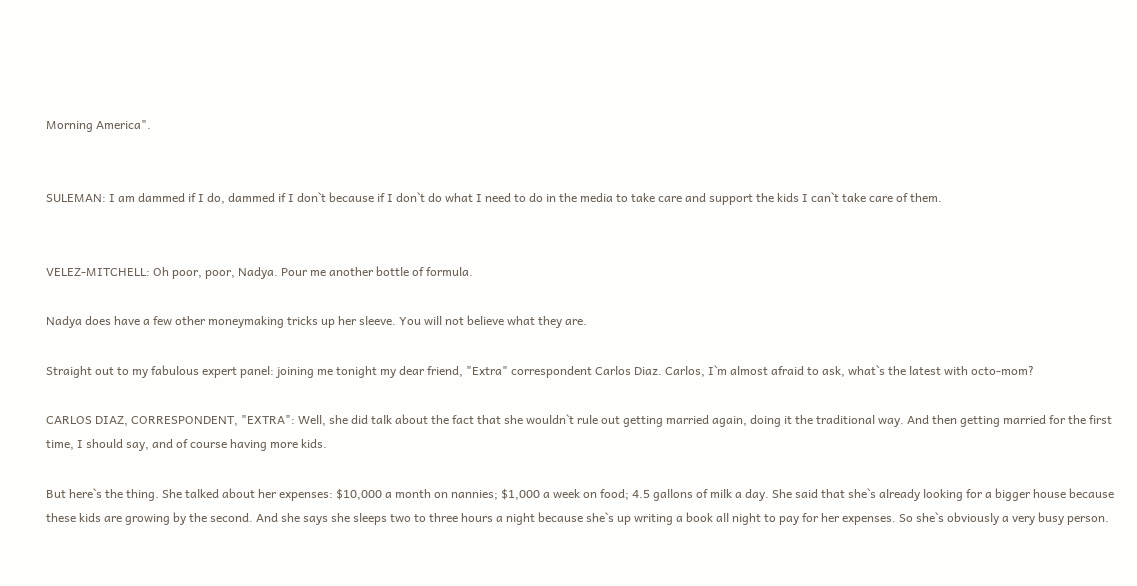Morning America".


SULEMAN: I am dammed if I do, dammed if I don`t because if I don`t do what I need to do in the media to take care and support the kids I can`t take care of them.


VELEZ-MITCHELL: Oh poor, poor, Nadya. Pour me another bottle of formula.

Nadya does have a few other moneymaking tricks up her sleeve. You will not believe what they are.

Straight out to my fabulous expert panel: joining me tonight my dear friend, "Extra" correspondent Carlos Diaz. Carlos, I`m almost afraid to ask, what`s the latest with octo-mom?

CARLOS DIAZ, CORRESPONDENT, "EXTRA": Well, she did talk about the fact that she wouldn`t rule out getting married again, doing it the traditional way. And then getting married for the first time, I should say, and of course having more kids.

But here`s the thing. She talked about her expenses: $10,000 a month on nannies; $1,000 a week on food; 4.5 gallons of milk a day. She said that she`s already looking for a bigger house because these kids are growing by the second. And she says she sleeps two to three hours a night because she`s up writing a book all night to pay for her expenses. So she`s obviously a very busy person.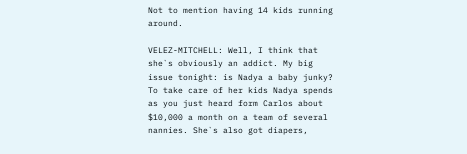Not to mention having 14 kids running around.

VELEZ-MITCHELL: Well, I think that she`s obviously an addict. My big issue tonight: is Nadya a baby junky? To take care of her kids Nadya spends as you just heard form Carlos about $10,000 a month on a team of several nannies. She`s also got diapers,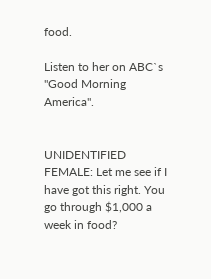food.

Listen to her on ABC`s "Good Morning America".


UNIDENTIFIED FEMALE: Let me see if I have got this right. You go through $1,000 a week in food?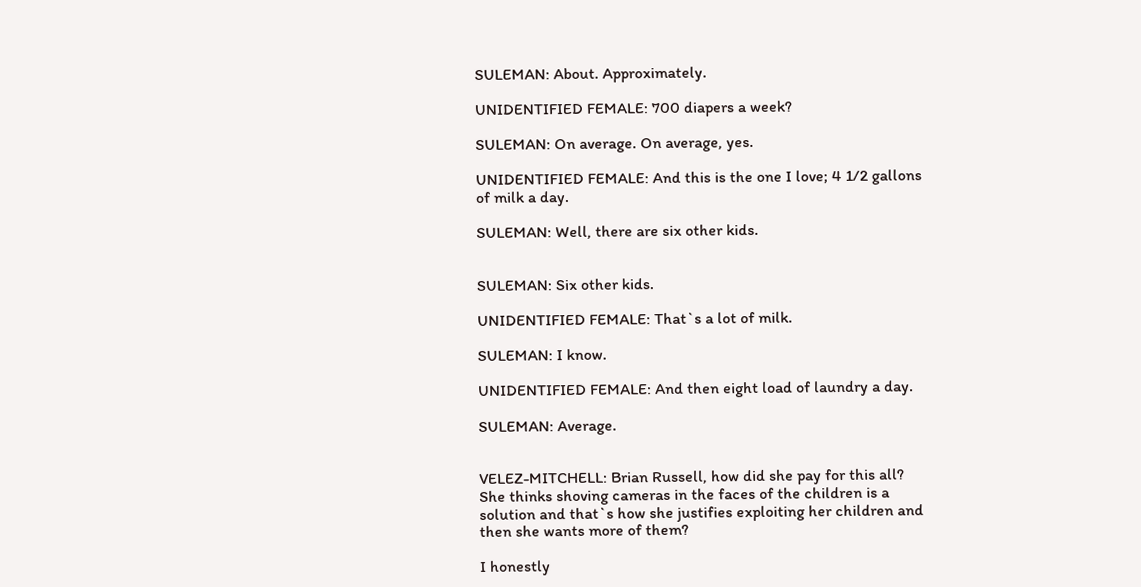SULEMAN: About. Approximately.

UNIDENTIFIED FEMALE: 700 diapers a week?

SULEMAN: On average. On average, yes.

UNIDENTIFIED FEMALE: And this is the one I love; 4 1/2 gallons of milk a day.

SULEMAN: Well, there are six other kids.


SULEMAN: Six other kids.

UNIDENTIFIED FEMALE: That`s a lot of milk.

SULEMAN: I know.

UNIDENTIFIED FEMALE: And then eight load of laundry a day.

SULEMAN: Average.


VELEZ-MITCHELL: Brian Russell, how did she pay for this all? She thinks shoving cameras in the faces of the children is a solution and that`s how she justifies exploiting her children and then she wants more of them?

I honestly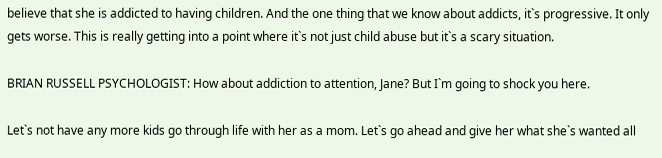believe that she is addicted to having children. And the one thing that we know about addicts, it`s progressive. It only gets worse. This is really getting into a point where it`s not just child abuse but it`s a scary situation.

BRIAN RUSSELL PSYCHOLOGIST: How about addiction to attention, Jane? But I`m going to shock you here.

Let`s not have any more kids go through life with her as a mom. Let`s go ahead and give her what she`s wanted all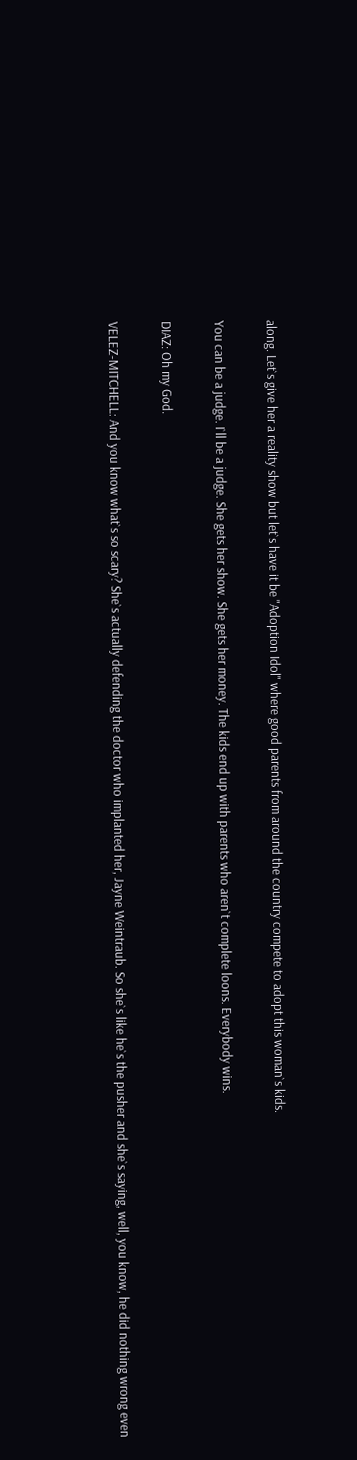along. Let`s give her a reality show but let`s have it be "Adoption Idol" where good parents from around the country compete to adopt this woman`s kids.

You can be a judge. I`ll be a judge. She gets her show. She gets her money. The kids end up with parents who aren`t complete loons. Everybody wins.

DIAZ: Oh my God.

VELEZ-MITCHELL: And you know what`s so scary? She`s actually defending the doctor who implanted her, Jayne Weintraub. So she`s like he`s the pusher and she`s saying, well, you know, he did nothing wrong even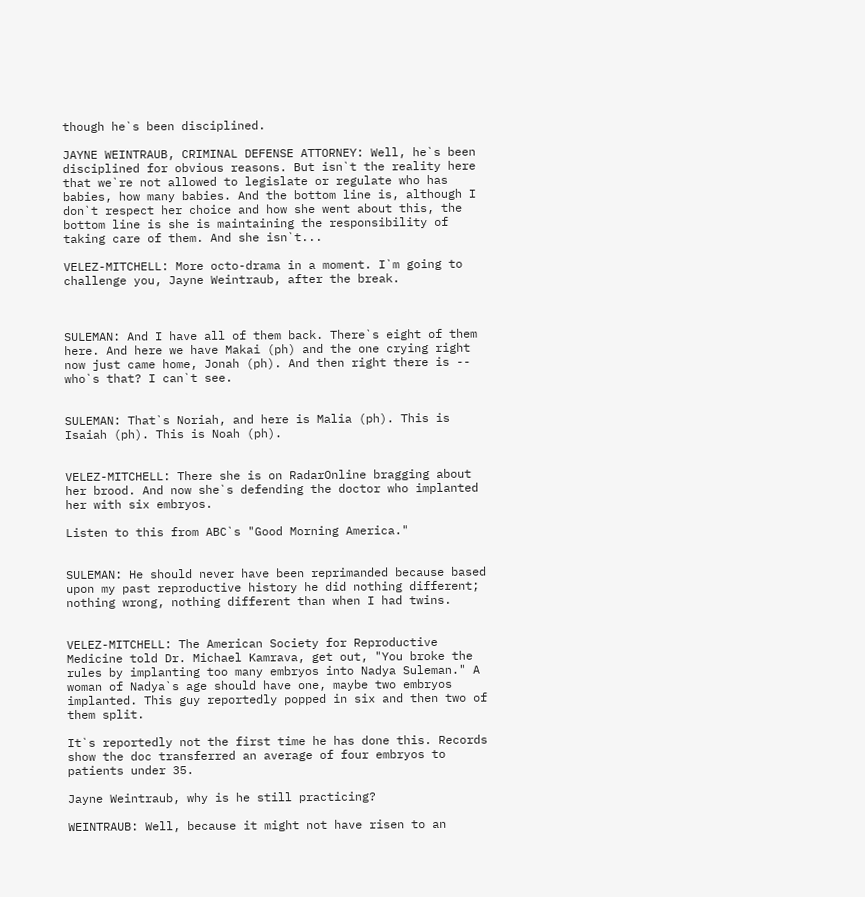though he`s been disciplined.

JAYNE WEINTRAUB, CRIMINAL DEFENSE ATTORNEY: Well, he`s been disciplined for obvious reasons. But isn`t the reality here that we`re not allowed to legislate or regulate who has babies, how many babies. And the bottom line is, although I don`t respect her choice and how she went about this, the bottom line is she is maintaining the responsibility of taking care of them. And she isn`t...

VELEZ-MITCHELL: More octo-drama in a moment. I`m going to challenge you, Jayne Weintraub, after the break.



SULEMAN: And I have all of them back. There`s eight of them here. And here we have Makai (ph) and the one crying right now just came home, Jonah (ph). And then right there is -- who`s that? I can`t see.


SULEMAN: That`s Noriah, and here is Malia (ph). This is Isaiah (ph). This is Noah (ph).


VELEZ-MITCHELL: There she is on RadarOnline bragging about her brood. And now she`s defending the doctor who implanted her with six embryos.

Listen to this from ABC`s "Good Morning America."


SULEMAN: He should never have been reprimanded because based upon my past reproductive history he did nothing different; nothing wrong, nothing different than when I had twins.


VELEZ-MITCHELL: The American Society for Reproductive Medicine told Dr. Michael Kamrava, get out, "You broke the rules by implanting too many embryos into Nadya Suleman." A woman of Nadya`s age should have one, maybe two embryos implanted. This guy reportedly popped in six and then two of them split.

It`s reportedly not the first time he has done this. Records show the doc transferred an average of four embryos to patients under 35.

Jayne Weintraub, why is he still practicing?

WEINTRAUB: Well, because it might not have risen to an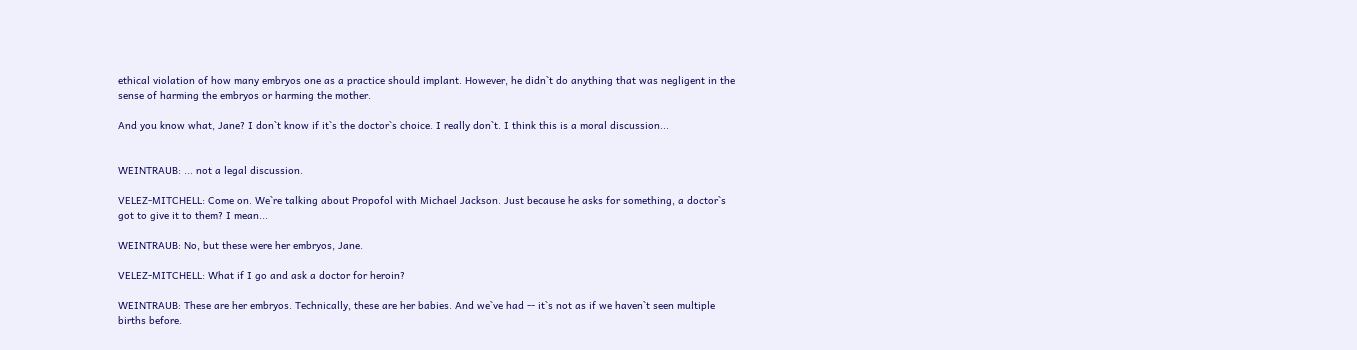ethical violation of how many embryos one as a practice should implant. However, he didn`t do anything that was negligent in the sense of harming the embryos or harming the mother.

And you know what, Jane? I don`t know if it`s the doctor`s choice. I really don`t. I think this is a moral discussion...


WEINTRAUB: ... not a legal discussion.

VELEZ-MITCHELL: Come on. We`re talking about Propofol with Michael Jackson. Just because he asks for something, a doctor`s got to give it to them? I mean...

WEINTRAUB: No, but these were her embryos, Jane.

VELEZ-MITCHELL: What if I go and ask a doctor for heroin?

WEINTRAUB: These are her embryos. Technically, these are her babies. And we`ve had -- it`s not as if we haven`t seen multiple births before.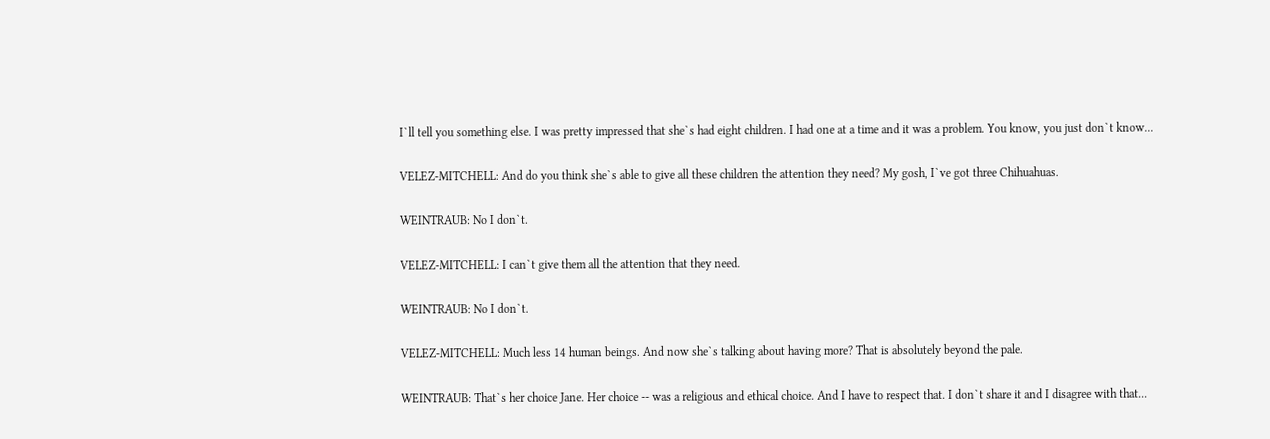I`ll tell you something else. I was pretty impressed that she`s had eight children. I had one at a time and it was a problem. You know, you just don`t know...

VELEZ-MITCHELL: And do you think she`s able to give all these children the attention they need? My gosh, I`ve got three Chihuahuas.

WEINTRAUB: No I don`t.

VELEZ-MITCHELL: I can`t give them all the attention that they need.

WEINTRAUB: No I don`t.

VELEZ-MITCHELL: Much less 14 human beings. And now she`s talking about having more? That is absolutely beyond the pale.

WEINTRAUB: That`s her choice Jane. Her choice -- was a religious and ethical choice. And I have to respect that. I don`t share it and I disagree with that...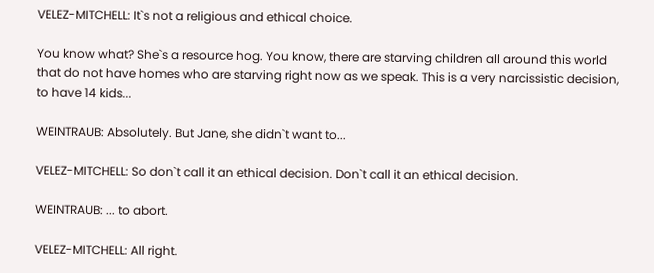VELEZ-MITCHELL: It`s not a religious and ethical choice.

You know what? She`s a resource hog. You know, there are starving children all around this world that do not have homes who are starving right now as we speak. This is a very narcissistic decision, to have 14 kids...

WEINTRAUB: Absolutely. But Jane, she didn`t want to...

VELEZ-MITCHELL: So don`t call it an ethical decision. Don`t call it an ethical decision.

WEINTRAUB: ... to abort.

VELEZ-MITCHELL: All right.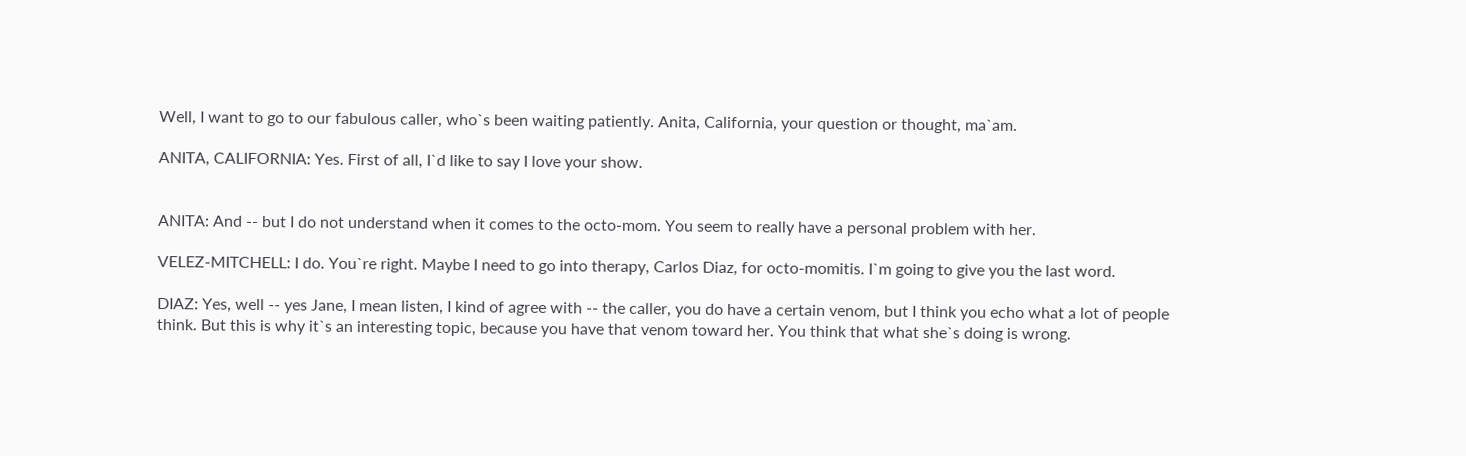Well, I want to go to our fabulous caller, who`s been waiting patiently. Anita, California, your question or thought, ma`am.

ANITA, CALIFORNIA: Yes. First of all, I`d like to say I love your show.


ANITA: And -- but I do not understand when it comes to the octo-mom. You seem to really have a personal problem with her.

VELEZ-MITCHELL: I do. You`re right. Maybe I need to go into therapy, Carlos Diaz, for octo-momitis. I`m going to give you the last word.

DIAZ: Yes, well -- yes Jane, I mean listen, I kind of agree with -- the caller, you do have a certain venom, but I think you echo what a lot of people think. But this is why it`s an interesting topic, because you have that venom toward her. You think that what she`s doing is wrong.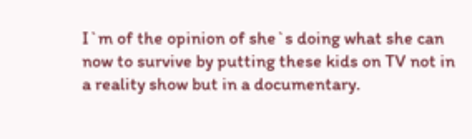I`m of the opinion of she`s doing what she can now to survive by putting these kids on TV not in a reality show but in a documentary.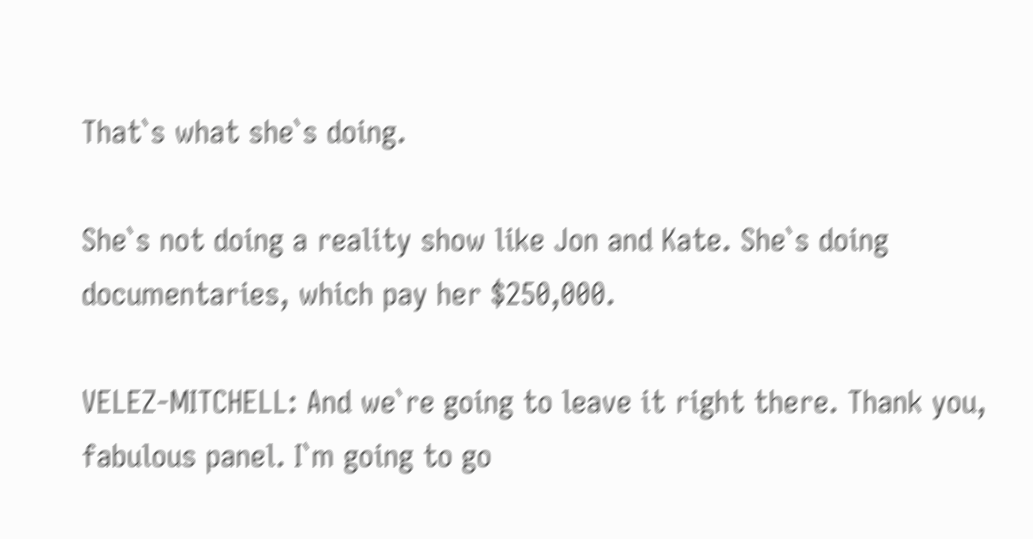That`s what she`s doing.

She`s not doing a reality show like Jon and Kate. She`s doing documentaries, which pay her $250,000.

VELEZ-MITCHELL: And we`re going to leave it right there. Thank you, fabulous panel. I`m going to go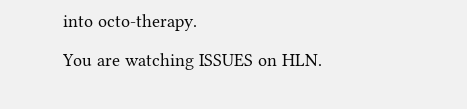into octo-therapy.

You are watching ISSUES on HLN.